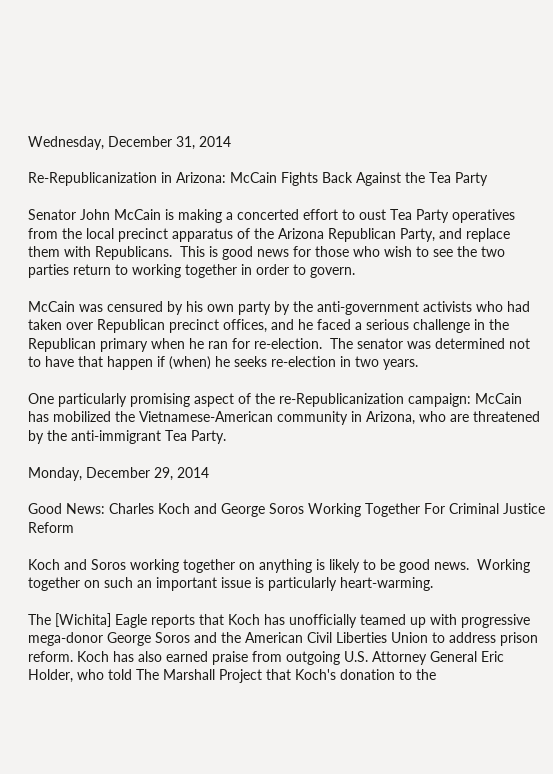Wednesday, December 31, 2014

Re-Republicanization in Arizona: McCain Fights Back Against the Tea Party

Senator John McCain is making a concerted effort to oust Tea Party operatives from the local precinct apparatus of the Arizona Republican Party, and replace them with Republicans.  This is good news for those who wish to see the two parties return to working together in order to govern.

McCain was censured by his own party by the anti-government activists who had taken over Republican precinct offices, and he faced a serious challenge in the Republican primary when he ran for re-election.  The senator was determined not to have that happen if (when) he seeks re-election in two years.

One particularly promising aspect of the re-Republicanization campaign: McCain has mobilized the Vietnamese-American community in Arizona, who are threatened by the anti-immigrant Tea Party.

Monday, December 29, 2014

Good News: Charles Koch and George Soros Working Together For Criminal Justice Reform

Koch and Soros working together on anything is likely to be good news.  Working together on such an important issue is particularly heart-warming.

The [Wichita] Eagle reports that Koch has unofficially teamed up with progressive mega-donor George Soros and the American Civil Liberties Union to address prison reform. Koch has also earned praise from outgoing U.S. Attorney General Eric Holder, who told The Marshall Project that Koch's donation to the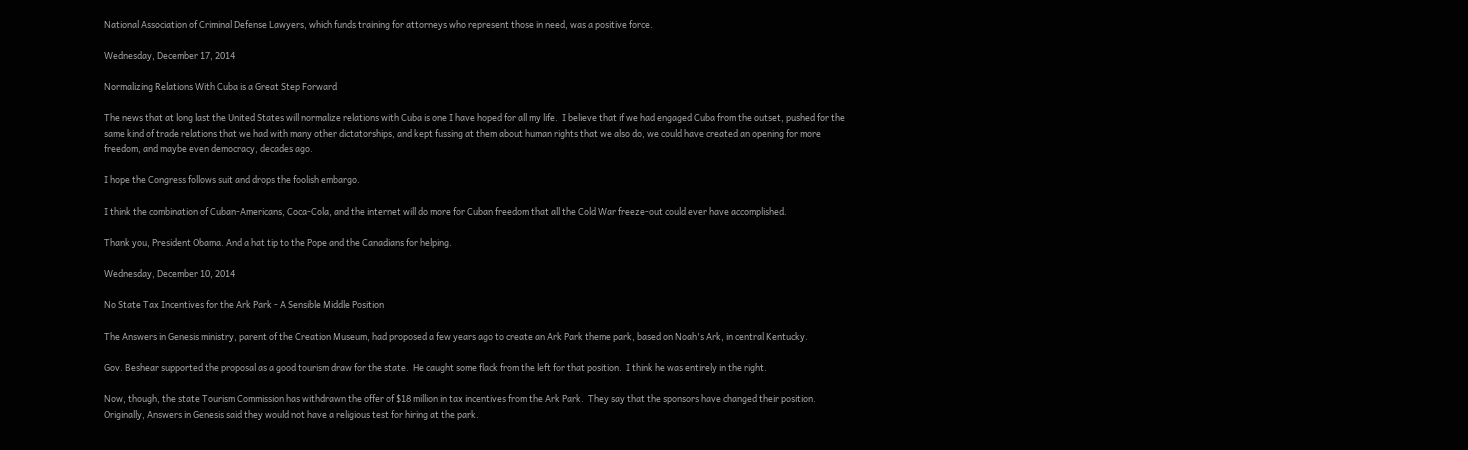National Association of Criminal Defense Lawyers, which funds training for attorneys who represent those in need, was a positive force.

Wednesday, December 17, 2014

Normalizing Relations With Cuba is a Great Step Forward

The news that at long last the United States will normalize relations with Cuba is one I have hoped for all my life.  I believe that if we had engaged Cuba from the outset, pushed for the same kind of trade relations that we had with many other dictatorships, and kept fussing at them about human rights that we also do, we could have created an opening for more freedom, and maybe even democracy, decades ago.

I hope the Congress follows suit and drops the foolish embargo.

I think the combination of Cuban-Americans, Coca-Cola, and the internet will do more for Cuban freedom that all the Cold War freeze-out could ever have accomplished.

Thank you, President Obama. And a hat tip to the Pope and the Canadians for helping.

Wednesday, December 10, 2014

No State Tax Incentives for the Ark Park - A Sensible Middle Position

The Answers in Genesis ministry, parent of the Creation Museum, had proposed a few years ago to create an Ark Park theme park, based on Noah's Ark, in central Kentucky.

Gov. Beshear supported the proposal as a good tourism draw for the state.  He caught some flack from the left for that position.  I think he was entirely in the right.

Now, though, the state Tourism Commission has withdrawn the offer of $18 million in tax incentives from the Ark Park.  They say that the sponsors have changed their position.  Originally, Answers in Genesis said they would not have a religious test for hiring at the park.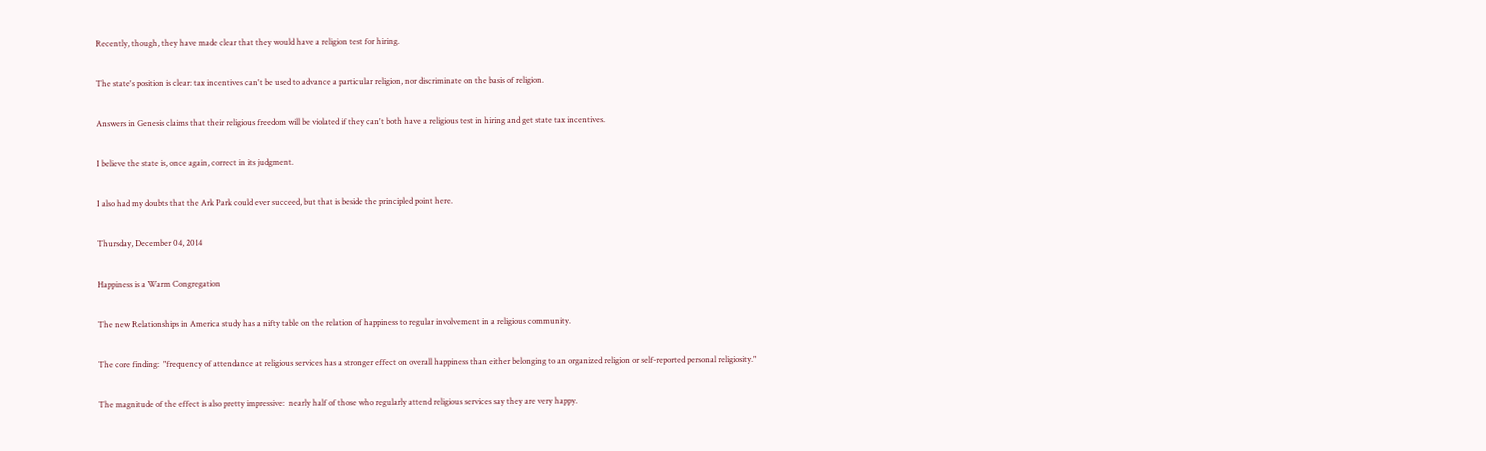Recently, though, they have made clear that they would have a religion test for hiring.

The state's position is clear: tax incentives can't be used to advance a particular religion, nor discriminate on the basis of religion.

Answers in Genesis claims that their religious freedom will be violated if they can't both have a religious test in hiring and get state tax incentives.

I believe the state is, once again, correct in its judgment.

I also had my doubts that the Ark Park could ever succeed, but that is beside the principled point here.

Thursday, December 04, 2014

Happiness is a Warm Congregation

The new Relationships in America study has a nifty table on the relation of happiness to regular involvement in a religious community.

The core finding:  "frequency of attendance at religious services has a stronger effect on overall happiness than either belonging to an organized religion or self-reported personal religiosity."

The magnitude of the effect is also pretty impressive:  nearly half of those who regularly attend religious services say they are very happy.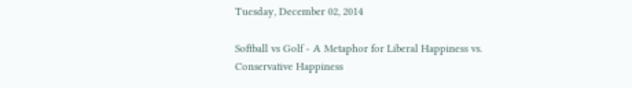Tuesday, December 02, 2014

Softball vs Golf - A Metaphor for Liberal Happiness vs. Conservative Happiness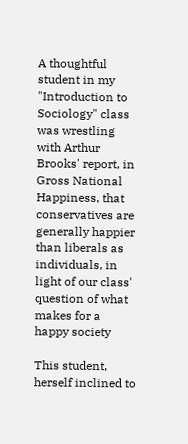A thoughtful student in my "Introduction to Sociology" class was wrestling with Arthur Brooks' report, in Gross National Happiness, that conservatives are generally happier than liberals as individuals, in light of our class' question of what makes for a happy society

This student, herself inclined to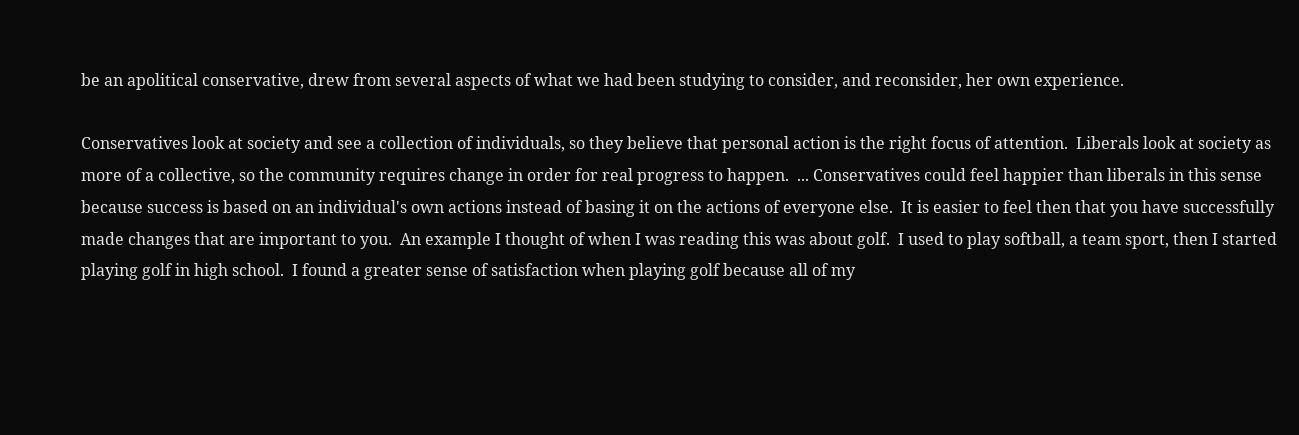be an apolitical conservative, drew from several aspects of what we had been studying to consider, and reconsider, her own experience.

Conservatives look at society and see a collection of individuals, so they believe that personal action is the right focus of attention.  Liberals look at society as more of a collective, so the community requires change in order for real progress to happen.  ... Conservatives could feel happier than liberals in this sense because success is based on an individual's own actions instead of basing it on the actions of everyone else.  It is easier to feel then that you have successfully made changes that are important to you.  An example I thought of when I was reading this was about golf.  I used to play softball, a team sport, then I started playing golf in high school.  I found a greater sense of satisfaction when playing golf because all of my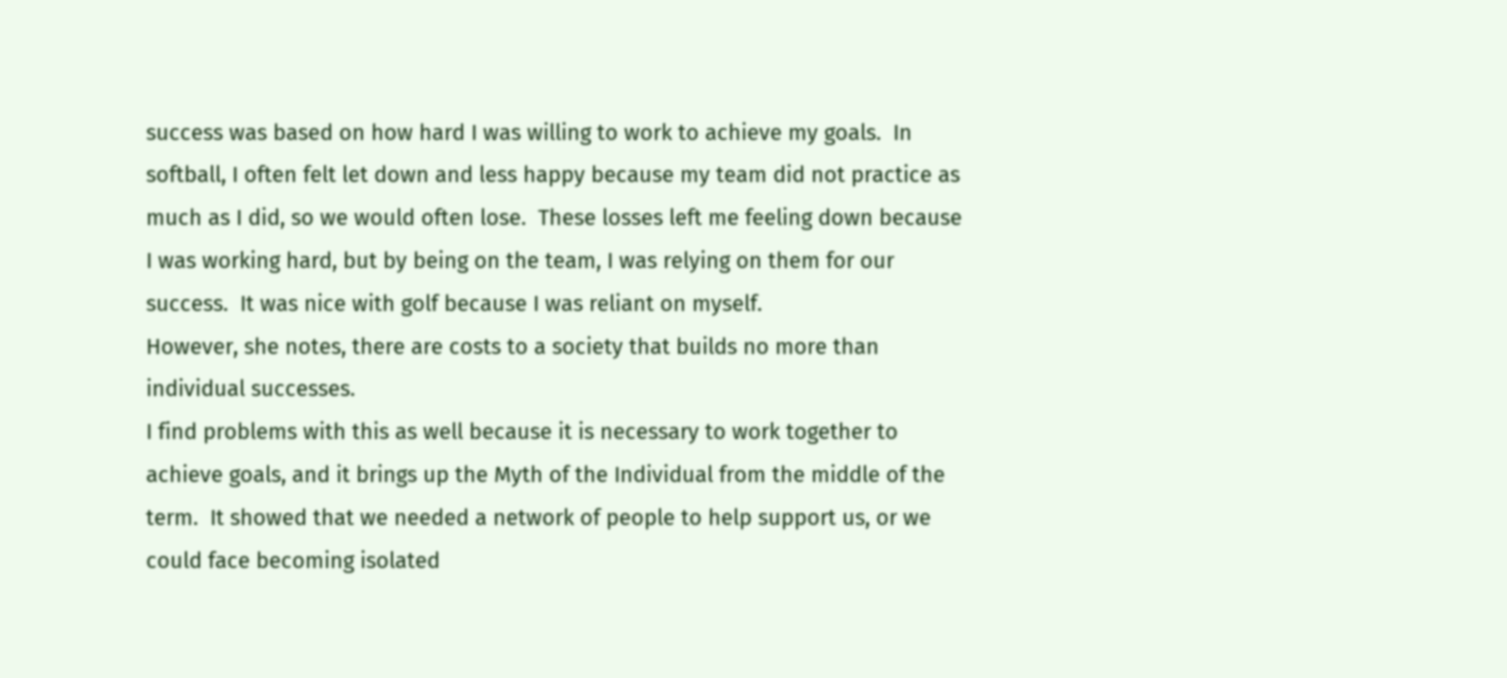success was based on how hard I was willing to work to achieve my goals.  In softball, I often felt let down and less happy because my team did not practice as much as I did, so we would often lose.  These losses left me feeling down because I was working hard, but by being on the team, I was relying on them for our success.  It was nice with golf because I was reliant on myself.
However, she notes, there are costs to a society that builds no more than individual successes.
I find problems with this as well because it is necessary to work together to achieve goals, and it brings up the Myth of the Individual from the middle of the term.  It showed that we needed a network of people to help support us, or we could face becoming isolated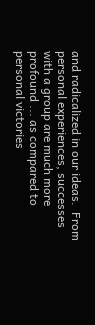and radicalized in our ideas.  From personal experiences, successes with a group are much more profound ... as compared to personal victories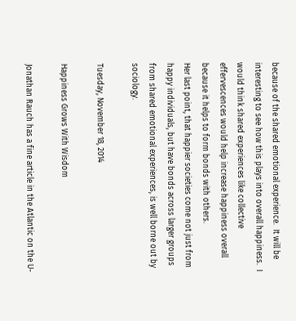because of the shared emotional experience.  It will be interesting to see how this plays into overall happiness.  I would think shared experiences like collective effervescences would help increase happiness overall because it helps to form bonds with others.
Her last point, that happier societies come not just from happy individuals, but have bonds across larger groups from shared emotional experiences, is well borne out by sociology.

Tuesday, November 18, 2014

Happiness Grows With Wisdom

Jonathan Rauch has a fine article in the Atlantic on the U-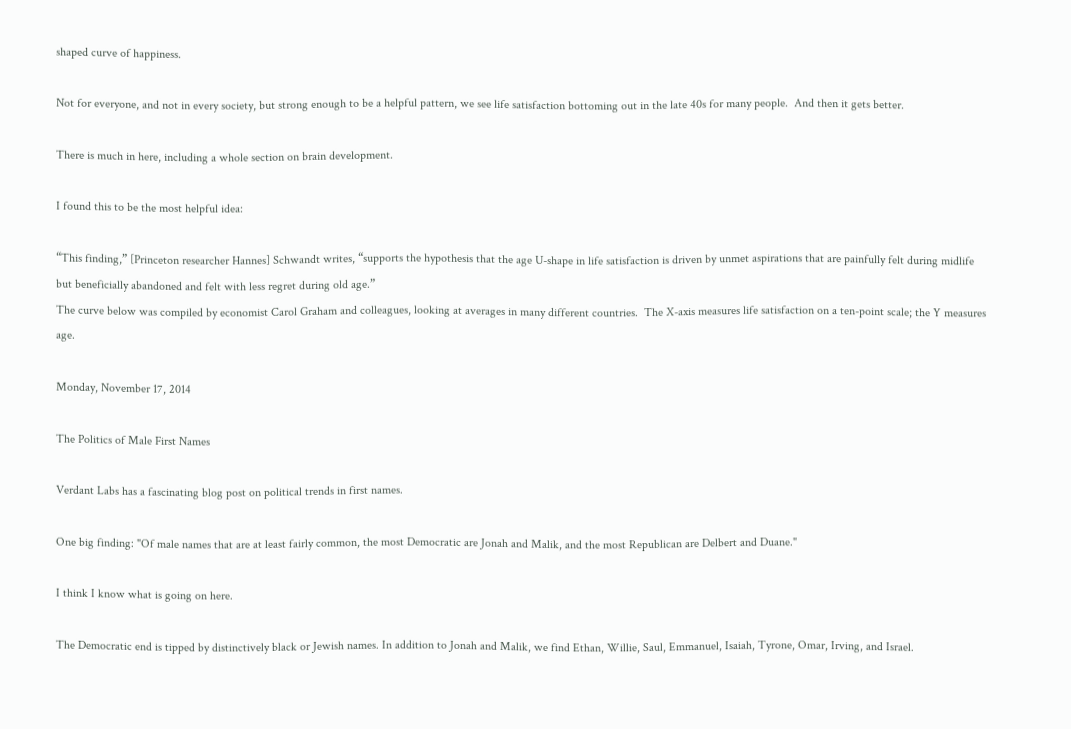shaped curve of happiness.

Not for everyone, and not in every society, but strong enough to be a helpful pattern, we see life satisfaction bottoming out in the late 40s for many people.  And then it gets better.

There is much in here, including a whole section on brain development.

I found this to be the most helpful idea:

“This finding,” [Princeton researcher Hannes] Schwandt writes, “supports the hypothesis that the age U-shape in life satisfaction is driven by unmet aspirations that are painfully felt during midlife but beneficially abandoned and felt with less regret during old age.”
The curve below was compiled by economist Carol Graham and colleagues, looking at averages in many different countries.  The X-axis measures life satisfaction on a ten-point scale; the Y measures age.

Monday, November 17, 2014

The Politics of Male First Names

Verdant Labs has a fascinating blog post on political trends in first names.

One big finding: "Of male names that are at least fairly common, the most Democratic are Jonah and Malik, and the most Republican are Delbert and Duane."

I think I know what is going on here.

The Democratic end is tipped by distinctively black or Jewish names. In addition to Jonah and Malik, we find Ethan, Willie, Saul, Emmanuel, Isaiah, Tyrone, Omar, Irving, and Israel.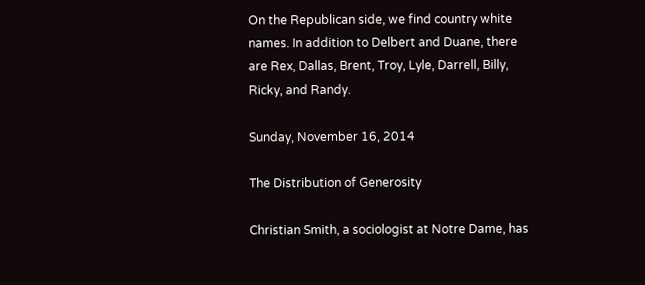On the Republican side, we find country white names. In addition to Delbert and Duane, there are Rex, Dallas, Brent, Troy, Lyle, Darrell, Billy, Ricky, and Randy.

Sunday, November 16, 2014

The Distribution of Generosity

Christian Smith, a sociologist at Notre Dame, has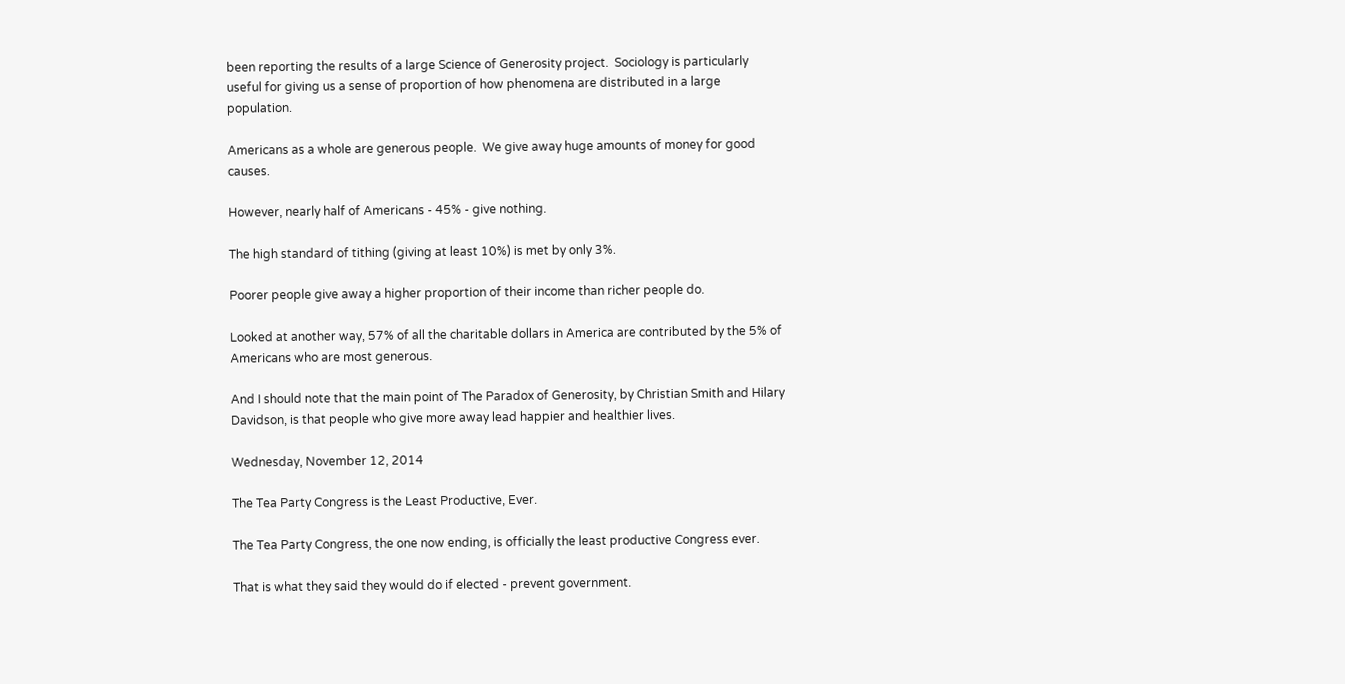been reporting the results of a large Science of Generosity project.  Sociology is particularly useful for giving us a sense of proportion of how phenomena are distributed in a large population.

Americans as a whole are generous people.  We give away huge amounts of money for good causes.

However, nearly half of Americans - 45% - give nothing.

The high standard of tithing (giving at least 10%) is met by only 3%.

Poorer people give away a higher proportion of their income than richer people do.

Looked at another way, 57% of all the charitable dollars in America are contributed by the 5% of Americans who are most generous.

And I should note that the main point of The Paradox of Generosity, by Christian Smith and Hilary Davidson, is that people who give more away lead happier and healthier lives.

Wednesday, November 12, 2014

The Tea Party Congress is the Least Productive, Ever.

The Tea Party Congress, the one now ending, is officially the least productive Congress ever.

That is what they said they would do if elected - prevent government.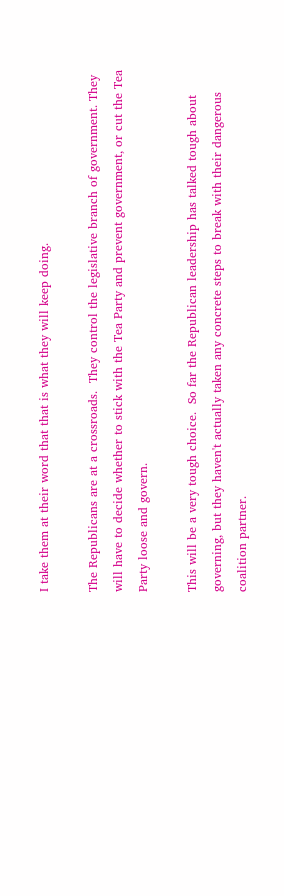I take them at their word that that is what they will keep doing.

The Republicans are at a crossroads.  They control the legislative branch of government. They will have to decide whether to stick with the Tea Party and prevent government, or cut the Tea Party loose and govern.

This will be a very tough choice.  So far the Republican leadership has talked tough about governing, but they haven't actually taken any concrete steps to break with their dangerous coalition partner.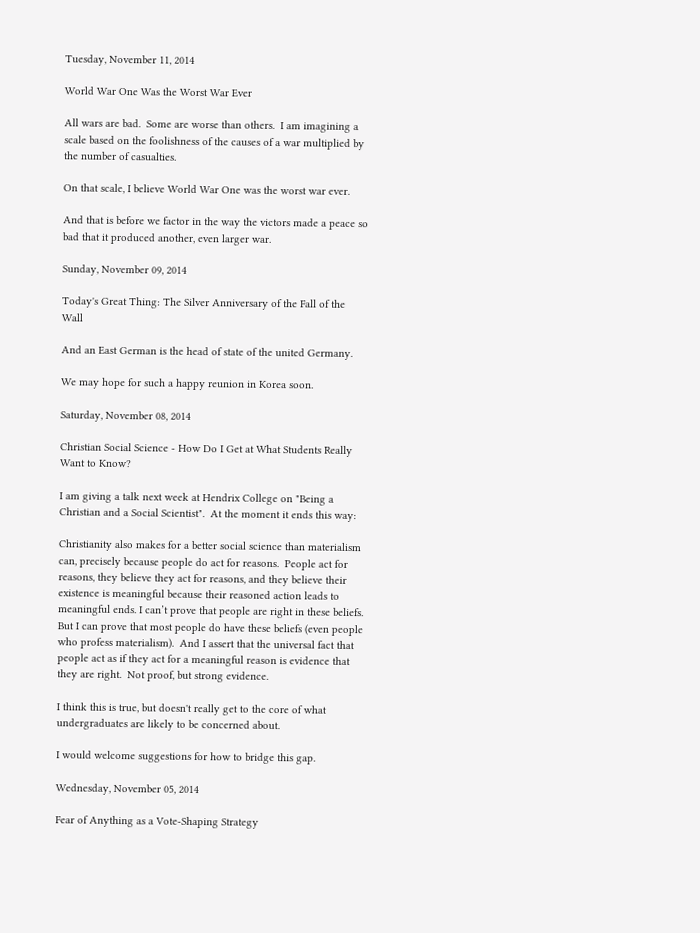Tuesday, November 11, 2014

World War One Was the Worst War Ever

All wars are bad.  Some are worse than others.  I am imagining a scale based on the foolishness of the causes of a war multiplied by the number of casualties.

On that scale, I believe World War One was the worst war ever.

And that is before we factor in the way the victors made a peace so bad that it produced another, even larger war.

Sunday, November 09, 2014

Today's Great Thing: The Silver Anniversary of the Fall of the Wall

And an East German is the head of state of the united Germany.

We may hope for such a happy reunion in Korea soon.

Saturday, November 08, 2014

Christian Social Science - How Do I Get at What Students Really Want to Know?

I am giving a talk next week at Hendrix College on "Being a Christian and a Social Scientist".  At the moment it ends this way:

Christianity also makes for a better social science than materialism can, precisely because people do act for reasons.  People act for reasons, they believe they act for reasons, and they believe their existence is meaningful because their reasoned action leads to meaningful ends. I can’t prove that people are right in these beliefs.  But I can prove that most people do have these beliefs (even people who profess materialism).  And I assert that the universal fact that people act as if they act for a meaningful reason is evidence that they are right.  Not proof, but strong evidence.

I think this is true, but doesn't really get to the core of what undergraduates are likely to be concerned about.

I would welcome suggestions for how to bridge this gap.

Wednesday, November 05, 2014

Fear of Anything as a Vote-Shaping Strategy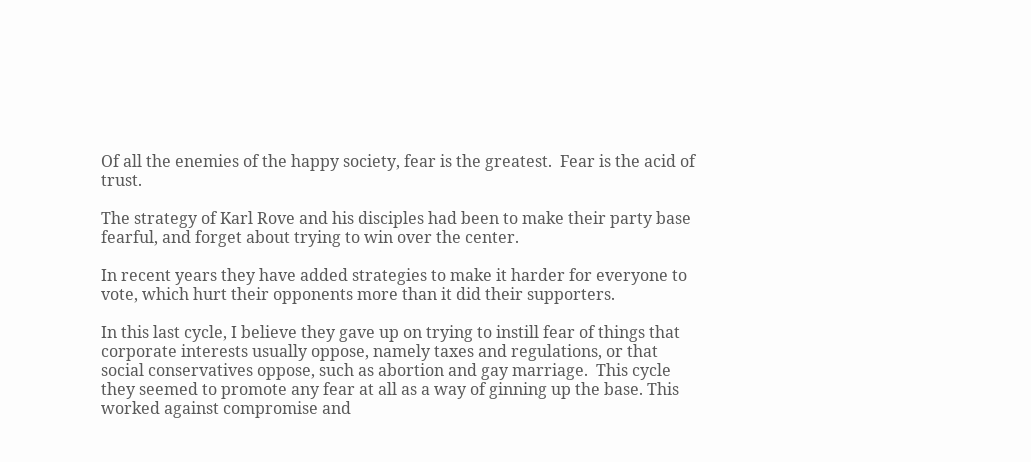Of all the enemies of the happy society, fear is the greatest.  Fear is the acid of trust.

The strategy of Karl Rove and his disciples had been to make their party base fearful, and forget about trying to win over the center.

In recent years they have added strategies to make it harder for everyone to vote, which hurt their opponents more than it did their supporters.

In this last cycle, I believe they gave up on trying to instill fear of things that corporate interests usually oppose, namely taxes and regulations, or that social conservatives oppose, such as abortion and gay marriage.  This cycle they seemed to promote any fear at all as a way of ginning up the base. This worked against compromise and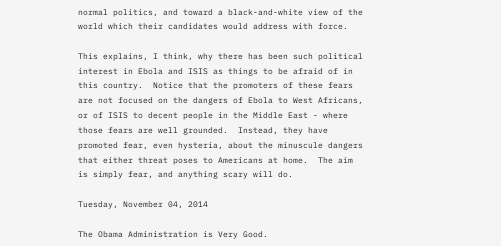normal politics, and toward a black-and-white view of the world which their candidates would address with force.

This explains, I think, why there has been such political interest in Ebola and ISIS as things to be afraid of in this country.  Notice that the promoters of these fears are not focused on the dangers of Ebola to West Africans, or of ISIS to decent people in the Middle East - where those fears are well grounded.  Instead, they have promoted fear, even hysteria, about the minuscule dangers that either threat poses to Americans at home.  The aim is simply fear, and anything scary will do.

Tuesday, November 04, 2014

The Obama Administration is Very Good.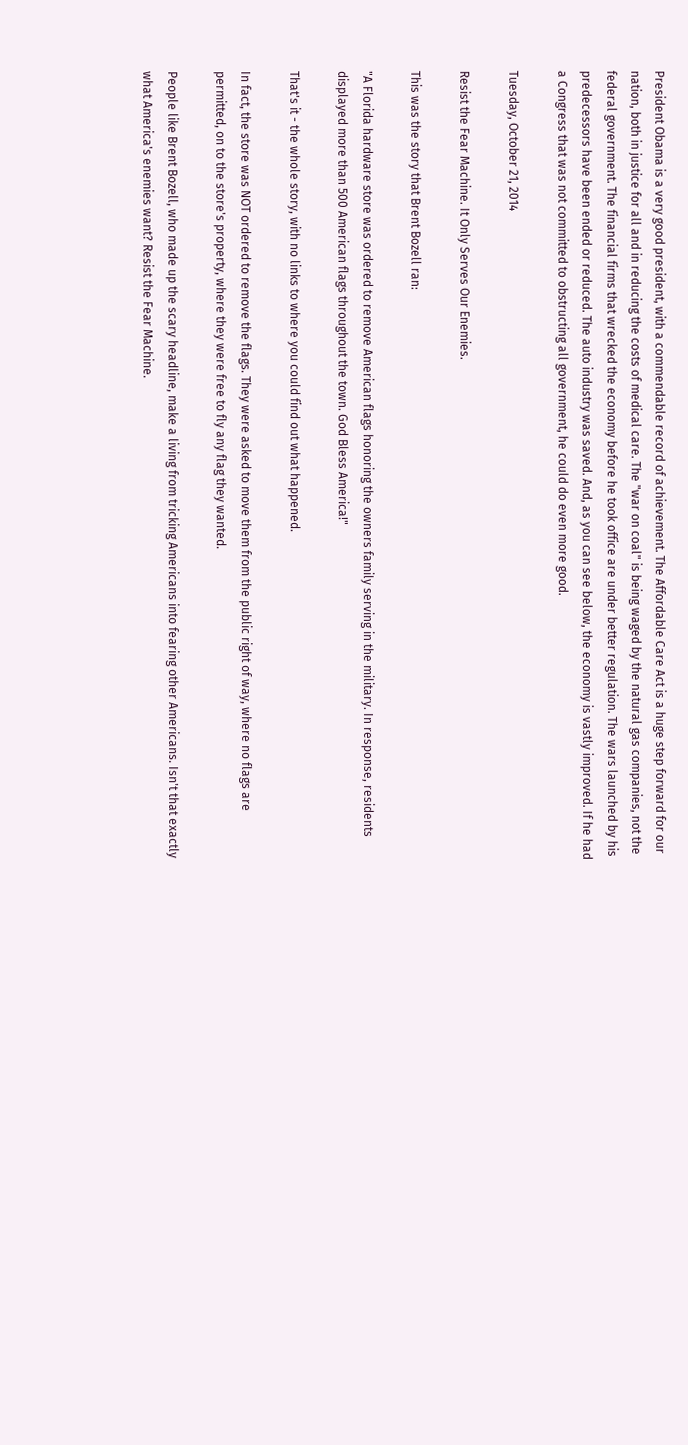President Obama is a very good president, with a commendable record of achievement. The Affordable Care Act is a huge step forward for our nation, both in justice for all and in reducing the costs of medical care. The "war on coal" is being waged by the natural gas companies, not the federal government. The financial firms that wrecked the economy before he took office are under better regulation. The wars launched by his predecessors have been ended or reduced. The auto industry was saved. And, as you can see below, the economy is vastly improved. If he had a Congress that was not committed to obstructing all government, he could do even more good.

Tuesday, October 21, 2014

Resist the Fear Machine. It Only Serves Our Enemies.

This was the story that Brent Bozell ran:

"A Florida hardware store was ordered to remove American flags honoring the owners family serving in the military. In response, residents displayed more than 500 American flags throughout the town. God Bless America!"

That's it - the whole story, with no links to where you could find out what happened.

In fact, the store was NOT ordered to remove the flags. They were asked to move them from the public right of way, where no flags are permitted, on to the store's property, where they were free to fly any flag they wanted.

People like Brent Bozell, who made up the scary headline, make a living from tricking Americans into fearing other Americans. Isn't that exactly what America's enemies want? Resist the Fear Machine.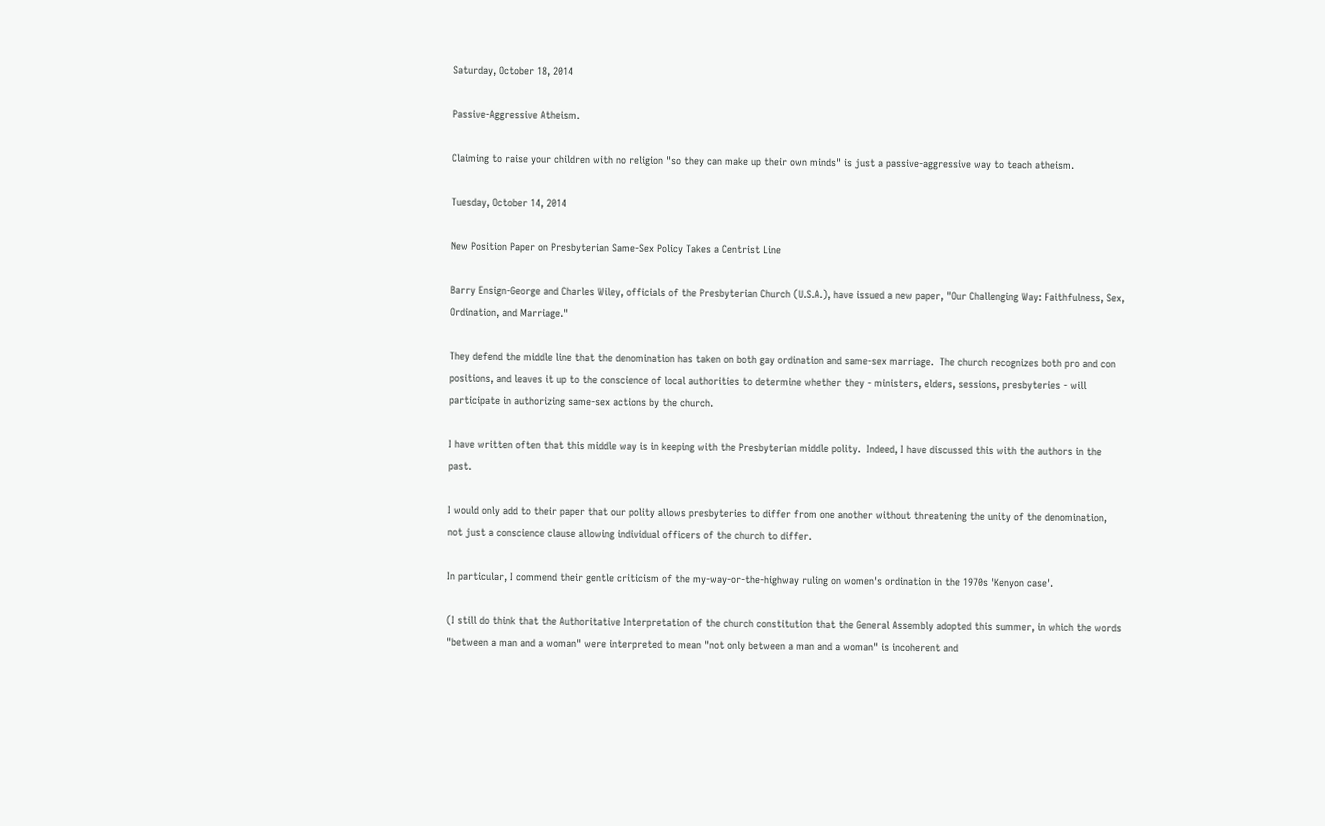Saturday, October 18, 2014

Passive-Aggressive Atheism.

Claiming to raise your children with no religion "so they can make up their own minds" is just a passive-aggressive way to teach atheism.

Tuesday, October 14, 2014

New Position Paper on Presbyterian Same-Sex Policy Takes a Centrist Line

Barry Ensign-George and Charles Wiley, officials of the Presbyterian Church (U.S.A.), have issued a new paper, "Our Challenging Way: Faithfulness, Sex, Ordination, and Marriage."

They defend the middle line that the denomination has taken on both gay ordination and same-sex marriage.  The church recognizes both pro and con positions, and leaves it up to the conscience of local authorities to determine whether they - ministers, elders, sessions, presbyteries - will participate in authorizing same-sex actions by the church.

I have written often that this middle way is in keeping with the Presbyterian middle polity.  Indeed, I have discussed this with the authors in the past.

I would only add to their paper that our polity allows presbyteries to differ from one another without threatening the unity of the denomination, not just a conscience clause allowing individual officers of the church to differ.

In particular, I commend their gentle criticism of the my-way-or-the-highway ruling on women's ordination in the 1970s 'Kenyon case'.

(I still do think that the Authoritative Interpretation of the church constitution that the General Assembly adopted this summer, in which the words "between a man and a woman" were interpreted to mean "not only between a man and a woman" is incoherent and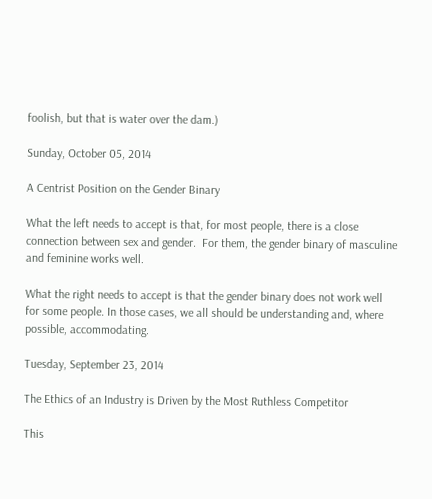foolish, but that is water over the dam.)

Sunday, October 05, 2014

A Centrist Position on the Gender Binary

What the left needs to accept is that, for most people, there is a close connection between sex and gender.  For them, the gender binary of masculine and feminine works well.

What the right needs to accept is that the gender binary does not work well for some people. In those cases, we all should be understanding and, where possible, accommodating.

Tuesday, September 23, 2014

The Ethics of an Industry is Driven by the Most Ruthless Competitor

This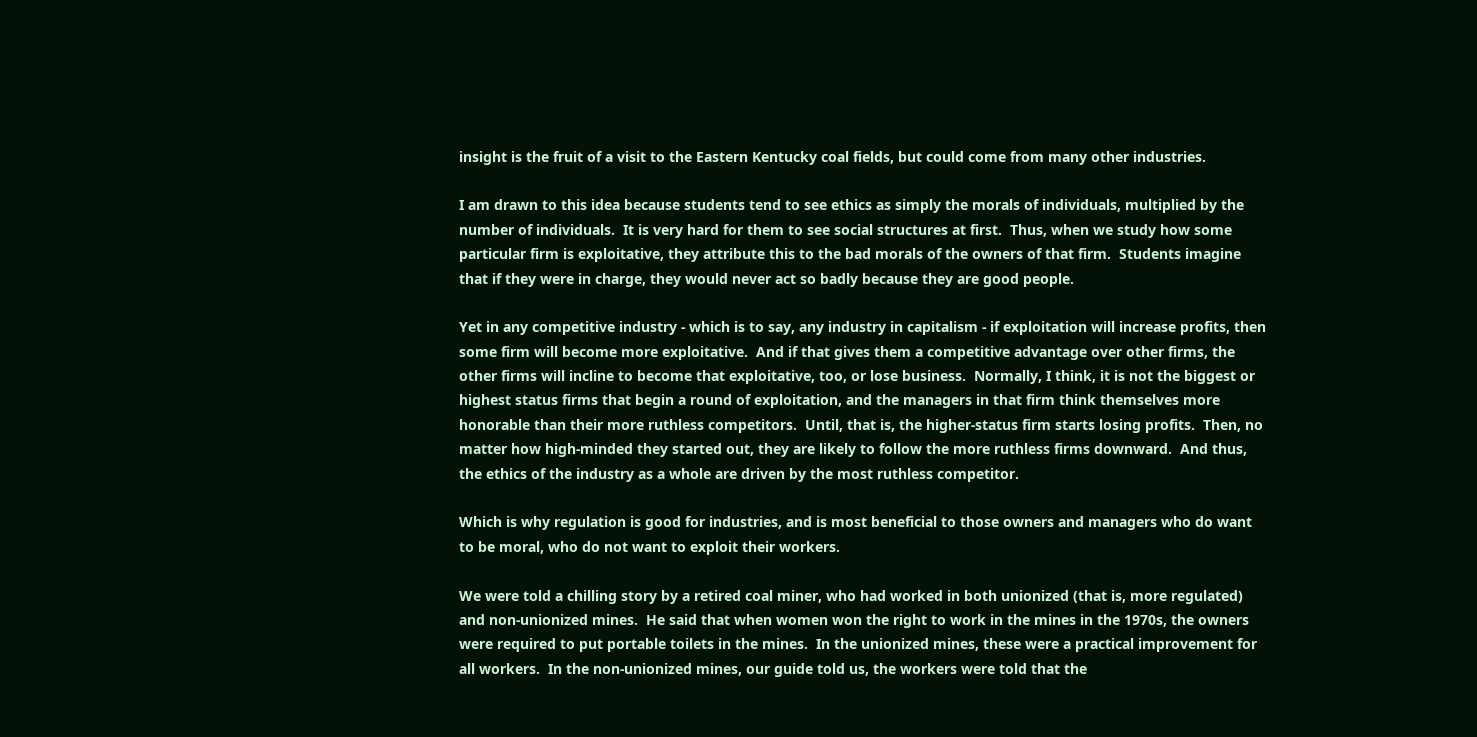insight is the fruit of a visit to the Eastern Kentucky coal fields, but could come from many other industries.

I am drawn to this idea because students tend to see ethics as simply the morals of individuals, multiplied by the number of individuals.  It is very hard for them to see social structures at first.  Thus, when we study how some particular firm is exploitative, they attribute this to the bad morals of the owners of that firm.  Students imagine that if they were in charge, they would never act so badly because they are good people.

Yet in any competitive industry - which is to say, any industry in capitalism - if exploitation will increase profits, then some firm will become more exploitative.  And if that gives them a competitive advantage over other firms, the other firms will incline to become that exploitative, too, or lose business.  Normally, I think, it is not the biggest or highest status firms that begin a round of exploitation, and the managers in that firm think themselves more honorable than their more ruthless competitors.  Until, that is, the higher-status firm starts losing profits.  Then, no matter how high-minded they started out, they are likely to follow the more ruthless firms downward.  And thus, the ethics of the industry as a whole are driven by the most ruthless competitor.

Which is why regulation is good for industries, and is most beneficial to those owners and managers who do want to be moral, who do not want to exploit their workers.

We were told a chilling story by a retired coal miner, who had worked in both unionized (that is, more regulated) and non-unionized mines.  He said that when women won the right to work in the mines in the 1970s, the owners were required to put portable toilets in the mines.  In the unionized mines, these were a practical improvement for all workers.  In the non-unionized mines, our guide told us, the workers were told that the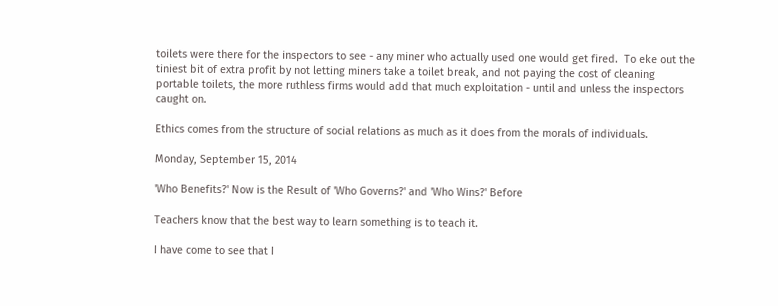toilets were there for the inspectors to see - any miner who actually used one would get fired.  To eke out the tiniest bit of extra profit by not letting miners take a toilet break, and not paying the cost of cleaning portable toilets, the more ruthless firms would add that much exploitation - until and unless the inspectors caught on.

Ethics comes from the structure of social relations as much as it does from the morals of individuals.

Monday, September 15, 2014

'Who Benefits?' Now is the Result of 'Who Governs?' and 'Who Wins?' Before

Teachers know that the best way to learn something is to teach it.

I have come to see that I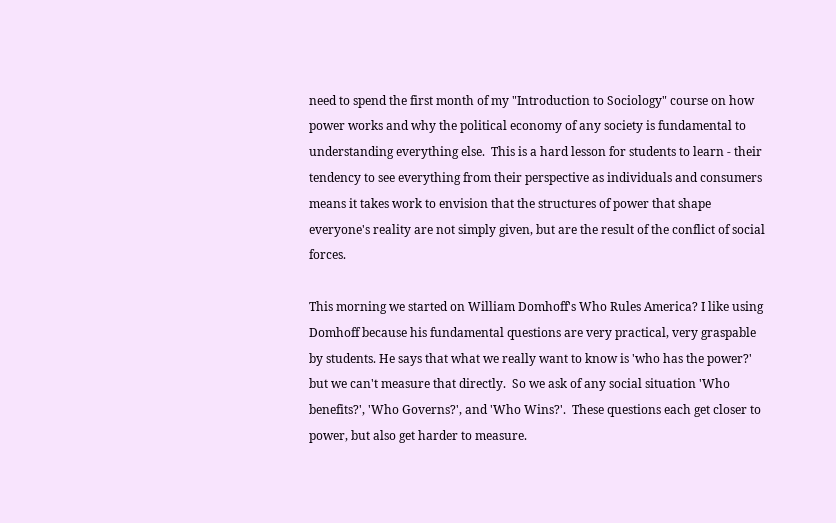need to spend the first month of my "Introduction to Sociology" course on how power works and why the political economy of any society is fundamental to understanding everything else.  This is a hard lesson for students to learn - their tendency to see everything from their perspective as individuals and consumers means it takes work to envision that the structures of power that shape everyone's reality are not simply given, but are the result of the conflict of social forces.

This morning we started on William Domhoff's Who Rules America? I like using Domhoff because his fundamental questions are very practical, very graspable by students. He says that what we really want to know is 'who has the power?' but we can't measure that directly.  So we ask of any social situation 'Who benefits?', 'Who Governs?', and 'Who Wins?'.  These questions each get closer to power, but also get harder to measure.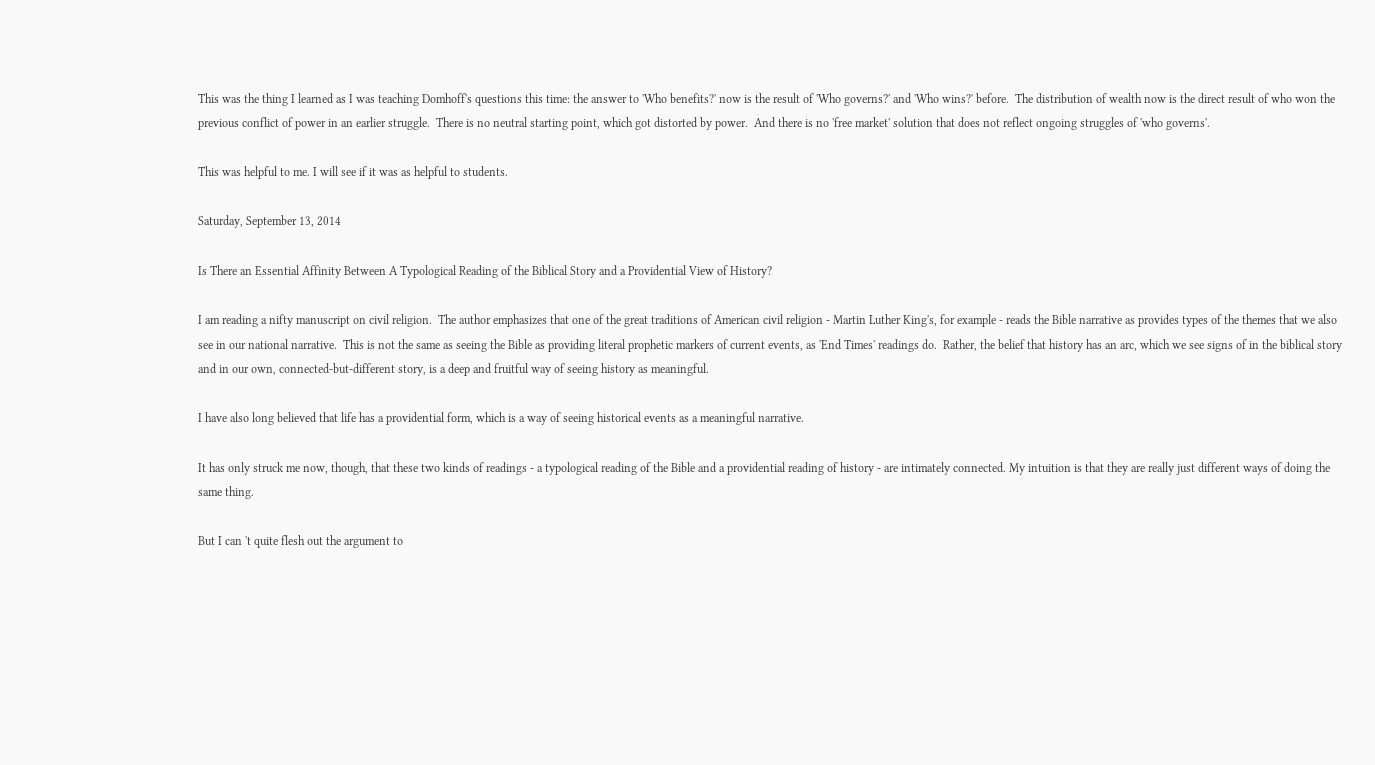This was the thing I learned as I was teaching Domhoff's questions this time: the answer to 'Who benefits?' now is the result of 'Who governs?' and 'Who wins?' before.  The distribution of wealth now is the direct result of who won the previous conflict of power in an earlier struggle.  There is no neutral starting point, which got distorted by power.  And there is no 'free market' solution that does not reflect ongoing struggles of 'who governs'.

This was helpful to me. I will see if it was as helpful to students.

Saturday, September 13, 2014

Is There an Essential Affinity Between A Typological Reading of the Biblical Story and a Providential View of History?

I am reading a nifty manuscript on civil religion.  The author emphasizes that one of the great traditions of American civil religion - Martin Luther King's, for example - reads the Bible narrative as provides types of the themes that we also see in our national narrative.  This is not the same as seeing the Bible as providing literal prophetic markers of current events, as 'End Times' readings do.  Rather, the belief that history has an arc, which we see signs of in the biblical story and in our own, connected-but-different story, is a deep and fruitful way of seeing history as meaningful.

I have also long believed that life has a providential form, which is a way of seeing historical events as a meaningful narrative.

It has only struck me now, though, that these two kinds of readings - a typological reading of the Bible and a providential reading of history - are intimately connected. My intuition is that they are really just different ways of doing the same thing.

But I can 't quite flesh out the argument to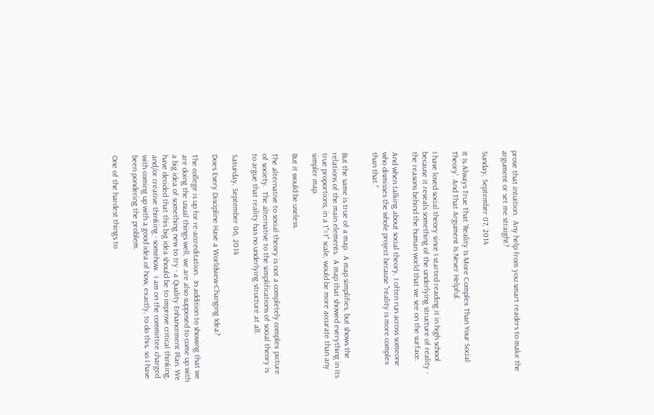prove that intuition.  Any help from you smart readers to make the argument or set me straight?

Sunday, September 07, 2014

It Is Always True That 'Reality Is More Complex Than Your Social Theory'. And That Argument Is Never Helpful.

I have loved social theory since I started reading it in high school because it reveals something of the underlying structure of reality - the reasons behind the human world that we see on the surface.

And when talking about social theory, I often run across someone who dismisses the whole project because "reality is more complex than that."


But the same is true of a map.  A map simplifies, but shows the relations of the main elements.  A map that showed everything in its true proportions, in a 1"=1" scale, would be more accurate than any simpler map.

But it would be useless.

The alternative to social theory is not a completely complex picture of society.  The alternative to the simplifications of social theory is to argue that reality has no underlying structure at all.

Saturday, September 06, 2014

Does Every Discipline Have a Worldview-Changing Idea?

The college is up for re-accreditation.  In addition to showing that we are doing the usual things well, we are also supposed to come up with a big idea of something new to try - a Quality Enhancement Plan. We have decided that this big idea should be to improve critical thinking, and/or creative thinking - somehow.  I am on the committee charged with coming up with a good idea of how, exactly, to do this, so I have been pondering the problem.

One of the hardest things to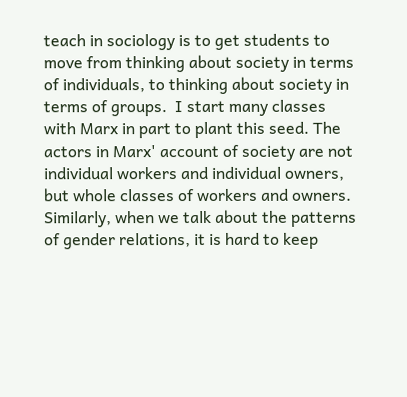teach in sociology is to get students to move from thinking about society in terms of individuals, to thinking about society in terms of groups.  I start many classes with Marx in part to plant this seed. The actors in Marx' account of society are not individual workers and individual owners, but whole classes of workers and owners.  Similarly, when we talk about the patterns of gender relations, it is hard to keep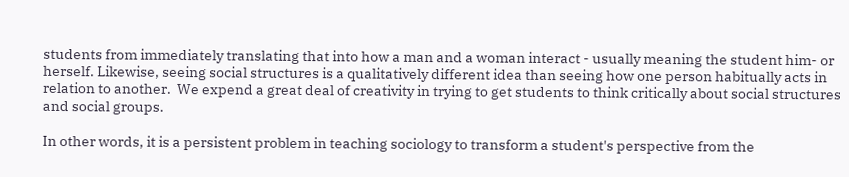students from immediately translating that into how a man and a woman interact - usually meaning the student him- or herself. Likewise, seeing social structures is a qualitatively different idea than seeing how one person habitually acts in relation to another.  We expend a great deal of creativity in trying to get students to think critically about social structures and social groups.

In other words, it is a persistent problem in teaching sociology to transform a student's perspective from the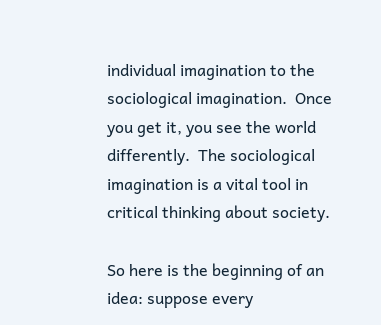individual imagination to the sociological imagination.  Once you get it, you see the world differently.  The sociological imagination is a vital tool in critical thinking about society.

So here is the beginning of an idea: suppose every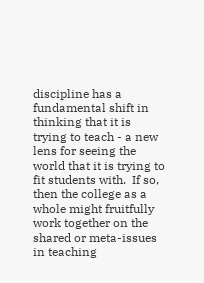discipline has a fundamental shift in thinking that it is trying to teach - a new lens for seeing the world that it is trying to fit students with.  If so, then the college as a whole might fruitfully work together on the shared or meta-issues in teaching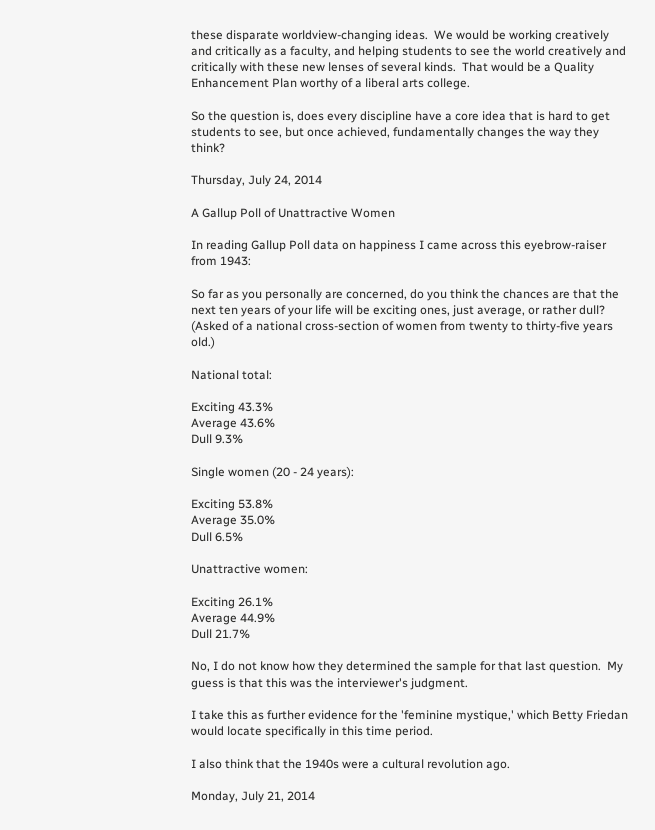these disparate worldview-changing ideas.  We would be working creatively and critically as a faculty, and helping students to see the world creatively and critically with these new lenses of several kinds.  That would be a Quality Enhancement Plan worthy of a liberal arts college.

So the question is, does every discipline have a core idea that is hard to get students to see, but once achieved, fundamentally changes the way they think?

Thursday, July 24, 2014

A Gallup Poll of Unattractive Women

In reading Gallup Poll data on happiness I came across this eyebrow-raiser from 1943:

So far as you personally are concerned, do you think the chances are that the next ten years of your life will be exciting ones, just average, or rather dull?  (Asked of a national cross-section of women from twenty to thirty-five years old.)

National total:

Exciting 43.3%
Average 43.6%
Dull 9.3%

Single women (20 - 24 years):

Exciting 53.8%
Average 35.0%
Dull 6.5%

Unattractive women:

Exciting 26.1%
Average 44.9%
Dull 21.7%

No, I do not know how they determined the sample for that last question.  My guess is that this was the interviewer's judgment.

I take this as further evidence for the 'feminine mystique,' which Betty Friedan would locate specifically in this time period.

I also think that the 1940s were a cultural revolution ago.

Monday, July 21, 2014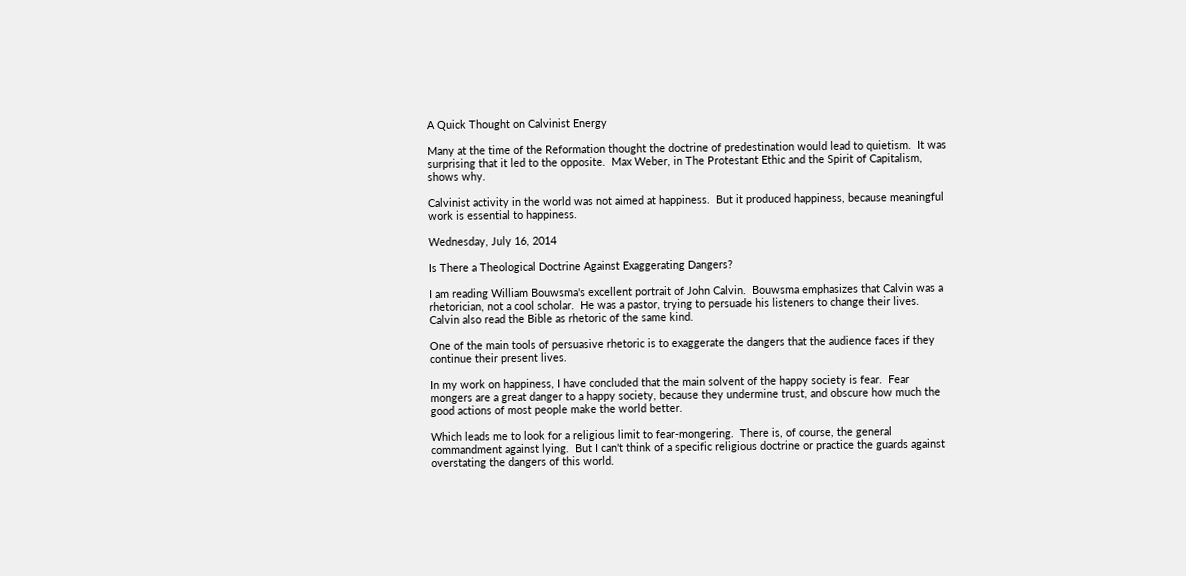A Quick Thought on Calvinist Energy

Many at the time of the Reformation thought the doctrine of predestination would lead to quietism.  It was surprising that it led to the opposite.  Max Weber, in The Protestant Ethic and the Spirit of Capitalism, shows why.

Calvinist activity in the world was not aimed at happiness.  But it produced happiness, because meaningful work is essential to happiness.

Wednesday, July 16, 2014

Is There a Theological Doctrine Against Exaggerating Dangers?

I am reading William Bouwsma's excellent portrait of John Calvin.  Bouwsma emphasizes that Calvin was a rhetorician, not a cool scholar.  He was a pastor, trying to persuade his listeners to change their lives.  Calvin also read the Bible as rhetoric of the same kind.

One of the main tools of persuasive rhetoric is to exaggerate the dangers that the audience faces if they continue their present lives.

In my work on happiness, I have concluded that the main solvent of the happy society is fear.  Fear mongers are a great danger to a happy society, because they undermine trust, and obscure how much the good actions of most people make the world better.

Which leads me to look for a religious limit to fear-mongering.  There is, of course, the general commandment against lying.  But I can't think of a specific religious doctrine or practice the guards against overstating the dangers of this world.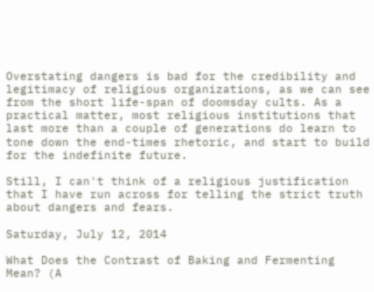Overstating dangers is bad for the credibility and legitimacy of religious organizations, as we can see from the short life-span of doomsday cults. As a practical matter, most religious institutions that last more than a couple of generations do learn to tone down the end-times rhetoric, and start to build for the indefinite future.

Still, I can't think of a religious justification that I have run across for telling the strict truth about dangers and fears.

Saturday, July 12, 2014

What Does the Contrast of Baking and Fermenting Mean? (A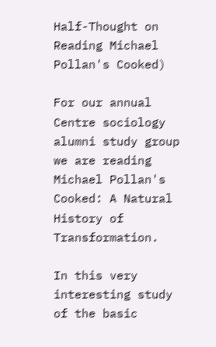Half-Thought on Reading Michael Pollan's Cooked)

For our annual Centre sociology alumni study group we are reading Michael Pollan's Cooked: A Natural History of Transformation.

In this very interesting study of the basic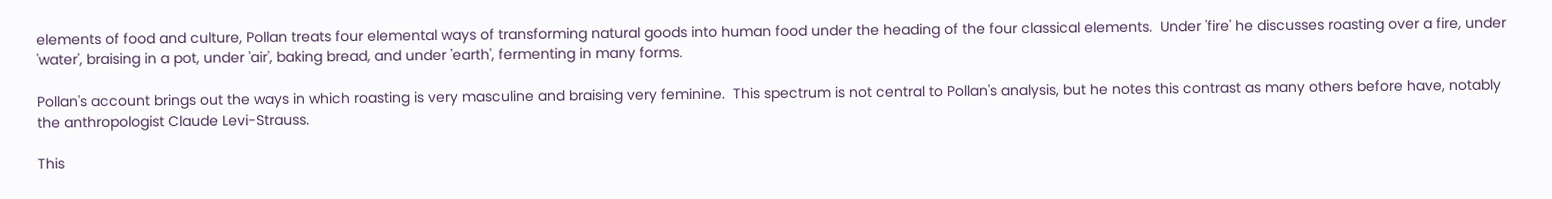elements of food and culture, Pollan treats four elemental ways of transforming natural goods into human food under the heading of the four classical elements.  Under 'fire' he discusses roasting over a fire, under 'water', braising in a pot, under 'air', baking bread, and under 'earth', fermenting in many forms.

Pollan's account brings out the ways in which roasting is very masculine and braising very feminine.  This spectrum is not central to Pollan's analysis, but he notes this contrast as many others before have, notably the anthropologist Claude Levi-Strauss.

This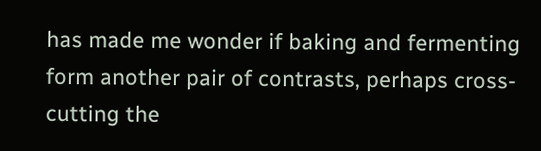has made me wonder if baking and fermenting form another pair of contrasts, perhaps cross-cutting the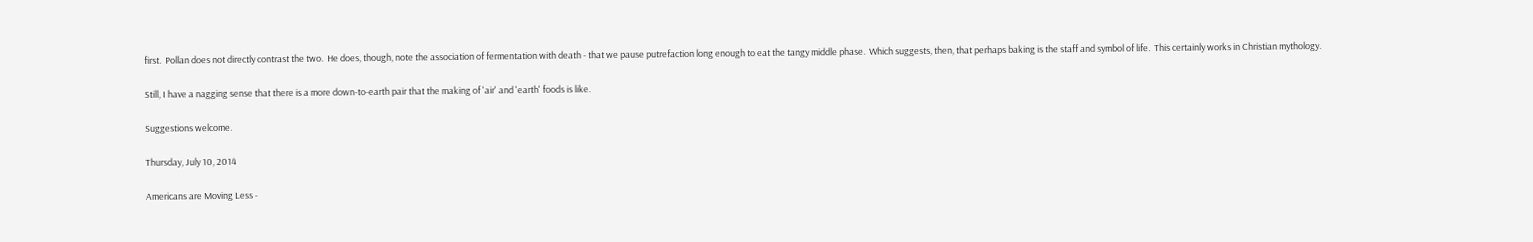first.  Pollan does not directly contrast the two.  He does, though, note the association of fermentation with death - that we pause putrefaction long enough to eat the tangy middle phase.  Which suggests, then, that perhaps baking is the staff and symbol of life.  This certainly works in Christian mythology.

Still, I have a nagging sense that there is a more down-to-earth pair that the making of 'air' and 'earth' foods is like.

Suggestions welcome.

Thursday, July 10, 2014

Americans are Moving Less -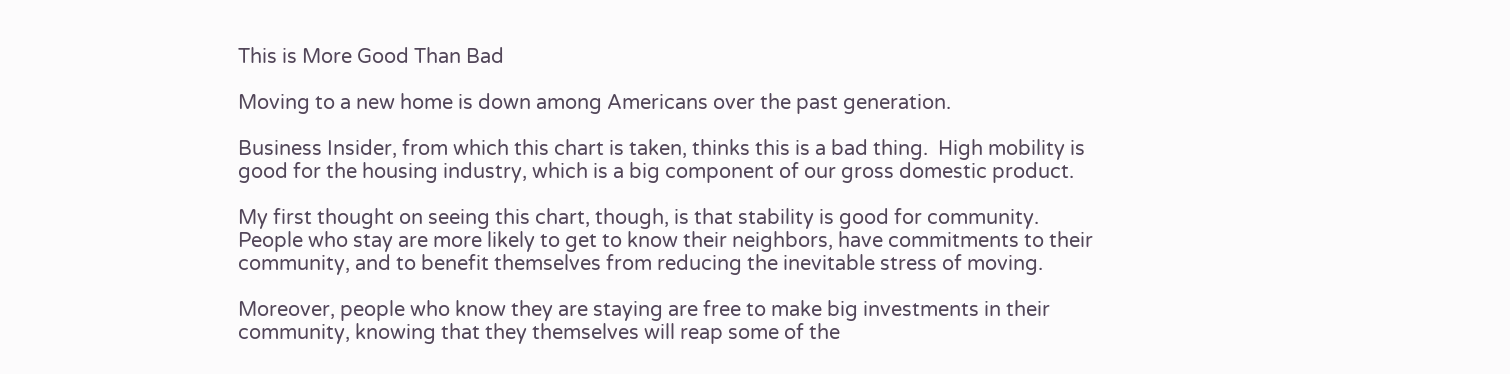This is More Good Than Bad

Moving to a new home is down among Americans over the past generation.

Business Insider, from which this chart is taken, thinks this is a bad thing.  High mobility is good for the housing industry, which is a big component of our gross domestic product.

My first thought on seeing this chart, though, is that stability is good for community.  People who stay are more likely to get to know their neighbors, have commitments to their community, and to benefit themselves from reducing the inevitable stress of moving.

Moreover, people who know they are staying are free to make big investments in their community, knowing that they themselves will reap some of the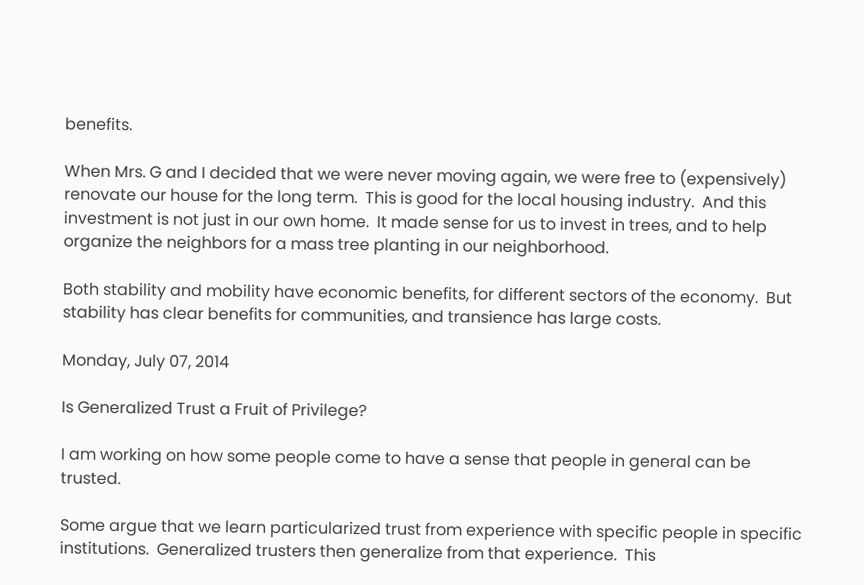benefits.

When Mrs. G and I decided that we were never moving again, we were free to (expensively) renovate our house for the long term.  This is good for the local housing industry.  And this investment is not just in our own home.  It made sense for us to invest in trees, and to help organize the neighbors for a mass tree planting in our neighborhood.

Both stability and mobility have economic benefits, for different sectors of the economy.  But stability has clear benefits for communities, and transience has large costs.

Monday, July 07, 2014

Is Generalized Trust a Fruit of Privilege?

I am working on how some people come to have a sense that people in general can be trusted.

Some argue that we learn particularized trust from experience with specific people in specific institutions.  Generalized trusters then generalize from that experience.  This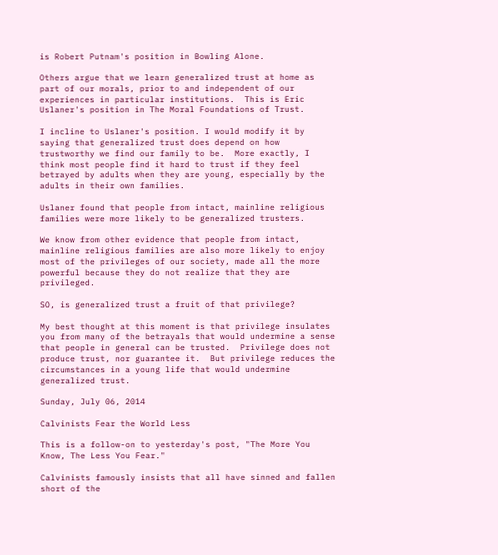is Robert Putnam's position in Bowling Alone.

Others argue that we learn generalized trust at home as part of our morals, prior to and independent of our experiences in particular institutions.  This is Eric Uslaner's position in The Moral Foundations of Trust.

I incline to Uslaner's position. I would modify it by saying that generalized trust does depend on how trustworthy we find our family to be.  More exactly, I think most people find it hard to trust if they feel betrayed by adults when they are young, especially by the adults in their own families.

Uslaner found that people from intact, mainline religious families were more likely to be generalized trusters.

We know from other evidence that people from intact, mainline religious families are also more likely to enjoy most of the privileges of our society, made all the more powerful because they do not realize that they are privileged.

SO, is generalized trust a fruit of that privilege?

My best thought at this moment is that privilege insulates you from many of the betrayals that would undermine a sense that people in general can be trusted.  Privilege does not produce trust, nor guarantee it.  But privilege reduces the circumstances in a young life that would undermine generalized trust.

Sunday, July 06, 2014

Calvinists Fear the World Less

This is a follow-on to yesterday's post, "The More You Know, The Less You Fear."

Calvinists famously insists that all have sinned and fallen short of the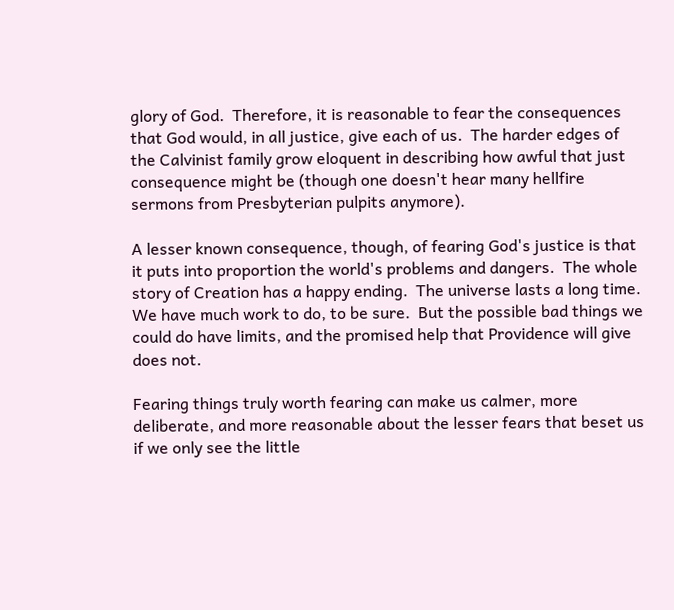glory of God.  Therefore, it is reasonable to fear the consequences that God would, in all justice, give each of us.  The harder edges of the Calvinist family grow eloquent in describing how awful that just consequence might be (though one doesn't hear many hellfire sermons from Presbyterian pulpits anymore).

A lesser known consequence, though, of fearing God's justice is that it puts into proportion the world's problems and dangers.  The whole story of Creation has a happy ending.  The universe lasts a long time.  We have much work to do, to be sure.  But the possible bad things we could do have limits, and the promised help that Providence will give does not.

Fearing things truly worth fearing can make us calmer, more deliberate, and more reasonable about the lesser fears that beset us if we only see the little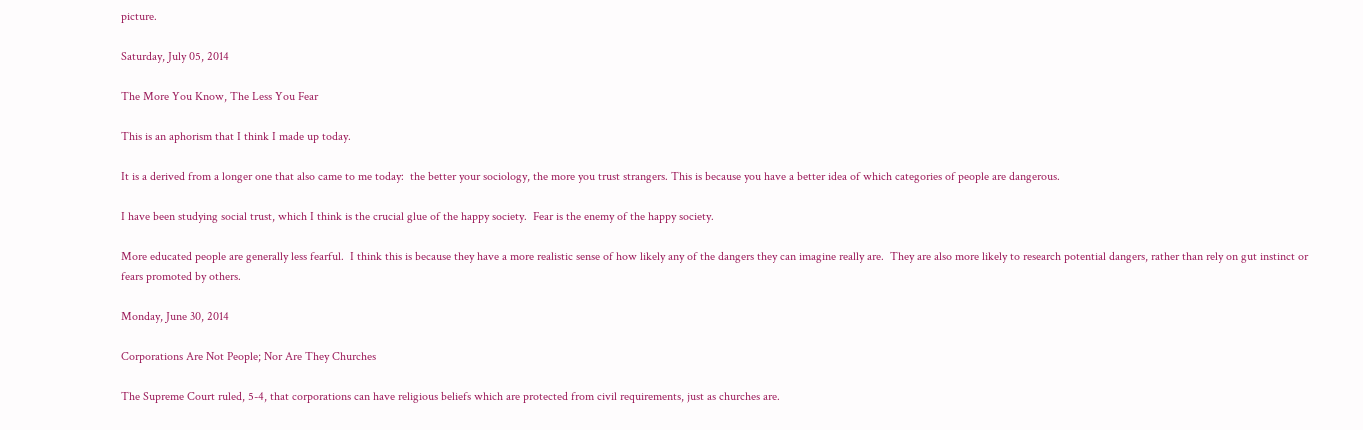picture.

Saturday, July 05, 2014

The More You Know, The Less You Fear

This is an aphorism that I think I made up today.

It is a derived from a longer one that also came to me today:  the better your sociology, the more you trust strangers. This is because you have a better idea of which categories of people are dangerous.

I have been studying social trust, which I think is the crucial glue of the happy society.  Fear is the enemy of the happy society.

More educated people are generally less fearful.  I think this is because they have a more realistic sense of how likely any of the dangers they can imagine really are.  They are also more likely to research potential dangers, rather than rely on gut instinct or fears promoted by others.

Monday, June 30, 2014

Corporations Are Not People; Nor Are They Churches

The Supreme Court ruled, 5-4, that corporations can have religious beliefs which are protected from civil requirements, just as churches are.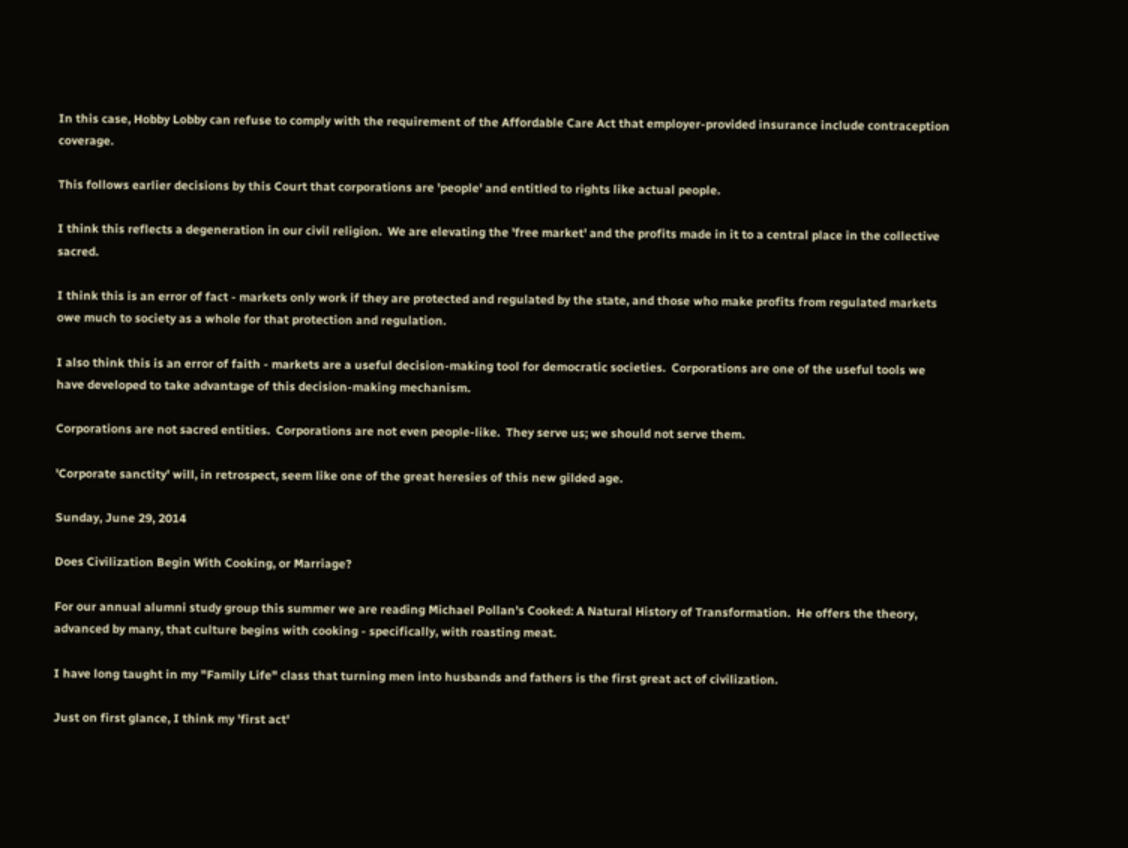In this case, Hobby Lobby can refuse to comply with the requirement of the Affordable Care Act that employer-provided insurance include contraception coverage.

This follows earlier decisions by this Court that corporations are 'people' and entitled to rights like actual people.

I think this reflects a degeneration in our civil religion.  We are elevating the 'free market' and the profits made in it to a central place in the collective sacred.

I think this is an error of fact - markets only work if they are protected and regulated by the state, and those who make profits from regulated markets owe much to society as a whole for that protection and regulation.

I also think this is an error of faith - markets are a useful decision-making tool for democratic societies.  Corporations are one of the useful tools we have developed to take advantage of this decision-making mechanism.

Corporations are not sacred entities.  Corporations are not even people-like.  They serve us; we should not serve them.

'Corporate sanctity' will, in retrospect, seem like one of the great heresies of this new gilded age.

Sunday, June 29, 2014

Does Civilization Begin With Cooking, or Marriage?

For our annual alumni study group this summer we are reading Michael Pollan's Cooked: A Natural History of Transformation.  He offers the theory, advanced by many, that culture begins with cooking - specifically, with roasting meat.

I have long taught in my "Family Life" class that turning men into husbands and fathers is the first great act of civilization.

Just on first glance, I think my 'first act'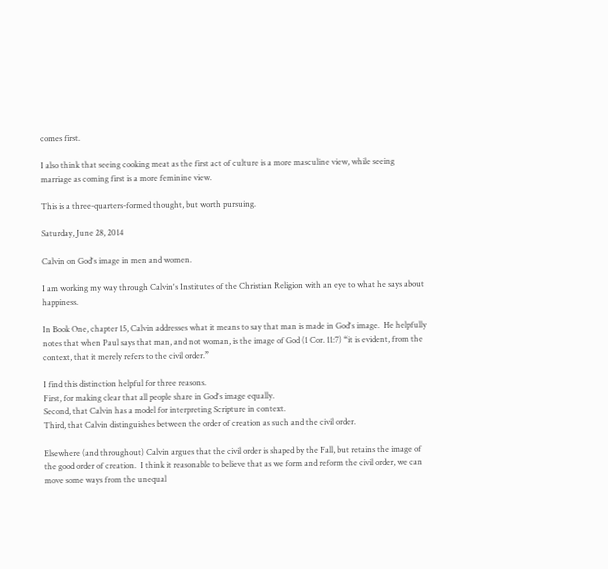comes first.

I also think that seeing cooking meat as the first act of culture is a more masculine view, while seeing marriage as coming first is a more feminine view.

This is a three-quarters-formed thought, but worth pursuing.

Saturday, June 28, 2014

Calvin on God's image in men and women.

I am working my way through Calvin's Institutes of the Christian Religion with an eye to what he says about happiness.

In Book One, chapter 15, Calvin addresses what it means to say that man is made in God's image.  He helpfully notes that when Paul says that man, and not woman, is the image of God (1 Cor. 11:7) “it is evident, from the context, that it merely refers to the civil order.”

I find this distinction helpful for three reasons.
First, for making clear that all people share in God's image equally.
Second, that Calvin has a model for interpreting Scripture in context.
Third, that Calvin distinguishes between the order of creation as such and the civil order.

Elsewhere (and throughout) Calvin argues that the civil order is shaped by the Fall, but retains the image of the good order of creation.  I think it reasonable to believe that as we form and reform the civil order, we can move some ways from the unequal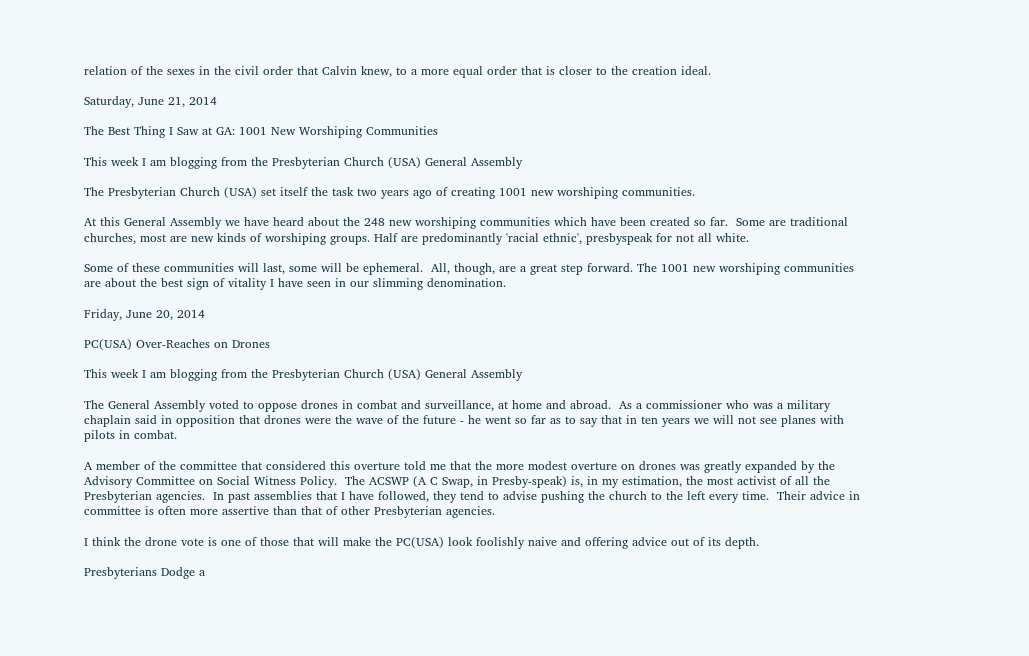relation of the sexes in the civil order that Calvin knew, to a more equal order that is closer to the creation ideal.

Saturday, June 21, 2014

The Best Thing I Saw at GA: 1001 New Worshiping Communities

This week I am blogging from the Presbyterian Church (USA) General Assembly

The Presbyterian Church (USA) set itself the task two years ago of creating 1001 new worshiping communities.

At this General Assembly we have heard about the 248 new worshiping communities which have been created so far.  Some are traditional churches, most are new kinds of worshiping groups. Half are predominantly 'racial ethnic', presbyspeak for not all white.

Some of these communities will last, some will be ephemeral.  All, though, are a great step forward. The 1001 new worshiping communities are about the best sign of vitality I have seen in our slimming denomination.

Friday, June 20, 2014

PC(USA) Over-Reaches on Drones

This week I am blogging from the Presbyterian Church (USA) General Assembly

The General Assembly voted to oppose drones in combat and surveillance, at home and abroad.  As a commissioner who was a military chaplain said in opposition that drones were the wave of the future - he went so far as to say that in ten years we will not see planes with pilots in combat.

A member of the committee that considered this overture told me that the more modest overture on drones was greatly expanded by the Advisory Committee on Social Witness Policy.  The ACSWP (A C Swap, in Presby-speak) is, in my estimation, the most activist of all the Presbyterian agencies.  In past assemblies that I have followed, they tend to advise pushing the church to the left every time.  Their advice in committee is often more assertive than that of other Presbyterian agencies.

I think the drone vote is one of those that will make the PC(USA) look foolishly naive and offering advice out of its depth.

Presbyterians Dodge a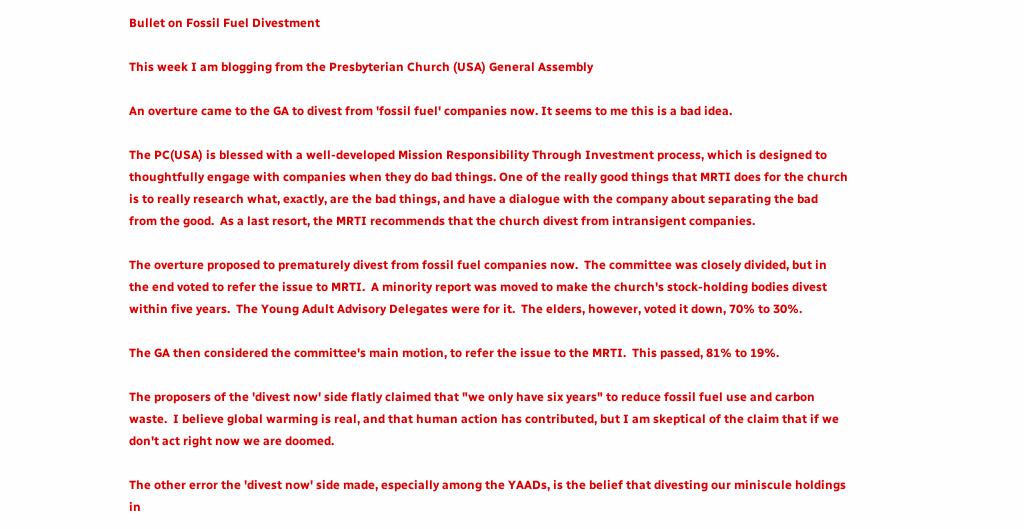Bullet on Fossil Fuel Divestment

This week I am blogging from the Presbyterian Church (USA) General Assembly

An overture came to the GA to divest from 'fossil fuel' companies now. It seems to me this is a bad idea.

The PC(USA) is blessed with a well-developed Mission Responsibility Through Investment process, which is designed to thoughtfully engage with companies when they do bad things. One of the really good things that MRTI does for the church is to really research what, exactly, are the bad things, and have a dialogue with the company about separating the bad from the good.  As a last resort, the MRTI recommends that the church divest from intransigent companies.

The overture proposed to prematurely divest from fossil fuel companies now.  The committee was closely divided, but in the end voted to refer the issue to MRTI.  A minority report was moved to make the church's stock-holding bodies divest within five years.  The Young Adult Advisory Delegates were for it.  The elders, however, voted it down, 70% to 30%.

The GA then considered the committee's main motion, to refer the issue to the MRTI.  This passed, 81% to 19%.

The proposers of the 'divest now' side flatly claimed that "we only have six years" to reduce fossil fuel use and carbon waste.  I believe global warming is real, and that human action has contributed, but I am skeptical of the claim that if we don't act right now we are doomed.

The other error the 'divest now' side made, especially among the YAADs, is the belief that divesting our miniscule holdings in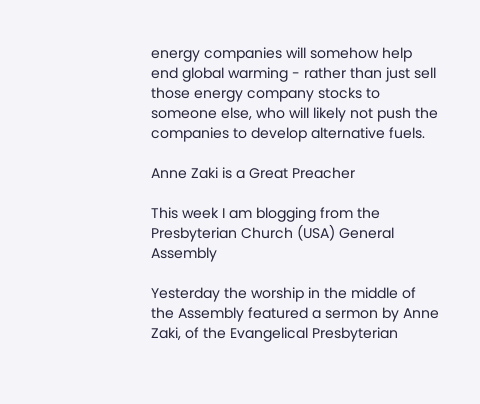energy companies will somehow help end global warming - rather than just sell those energy company stocks to someone else, who will likely not push the companies to develop alternative fuels.

Anne Zaki is a Great Preacher

This week I am blogging from the Presbyterian Church (USA) General Assembly

Yesterday the worship in the middle of the Assembly featured a sermon by Anne Zaki, of the Evangelical Presbyterian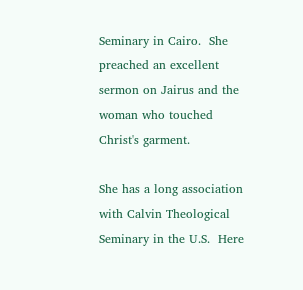Seminary in Cairo.  She preached an excellent sermon on Jairus and the woman who touched Christ's garment.

She has a long association with Calvin Theological Seminary in the U.S.  Here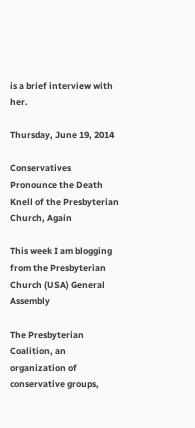is a brief interview with her.

Thursday, June 19, 2014

Conservatives Pronounce the Death Knell of the Presbyterian Church, Again

This week I am blogging from the Presbyterian Church (USA) General Assembly

The Presbyterian Coalition, an organization of conservative groups,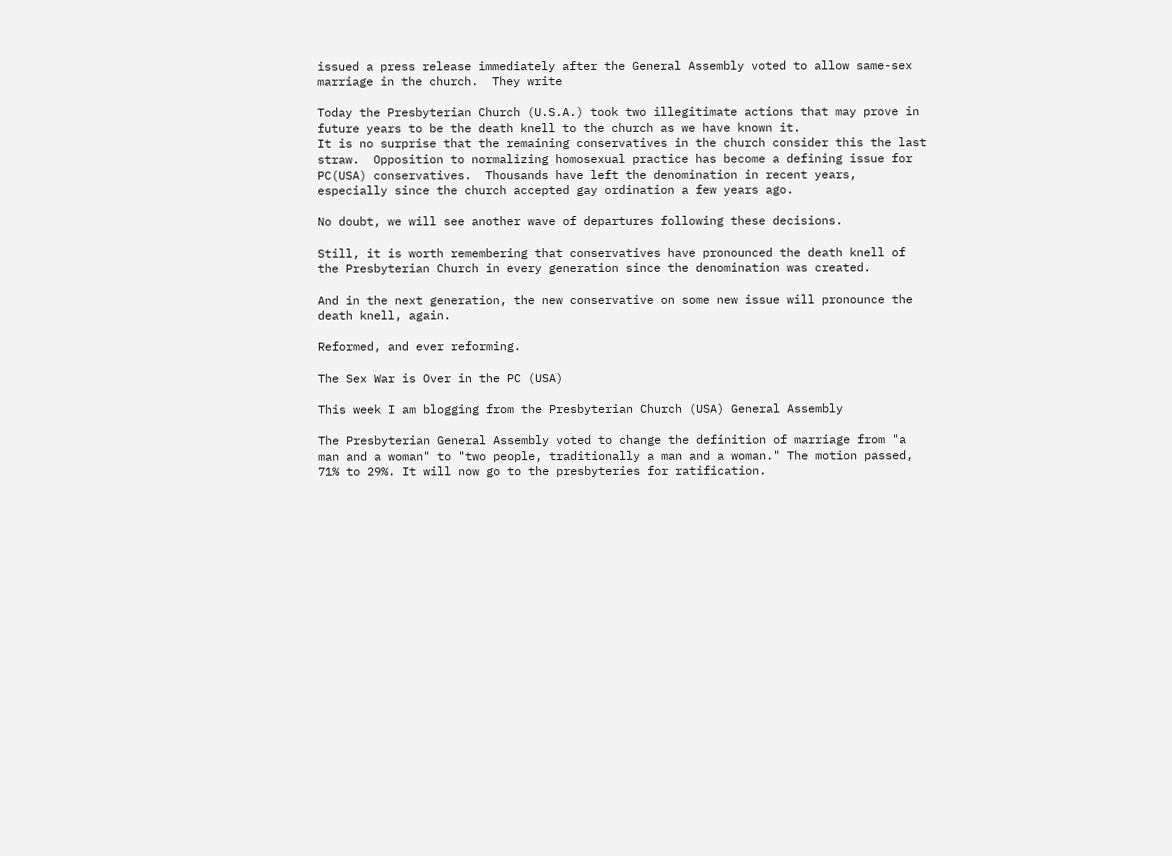issued a press release immediately after the General Assembly voted to allow same-sex marriage in the church.  They write

Today the Presbyterian Church (U.S.A.) took two illegitimate actions that may prove in future years to be the death knell to the church as we have known it.
It is no surprise that the remaining conservatives in the church consider this the last straw.  Opposition to normalizing homosexual practice has become a defining issue for PC(USA) conservatives.  Thousands have left the denomination in recent years, especially since the church accepted gay ordination a few years ago.

No doubt, we will see another wave of departures following these decisions.

Still, it is worth remembering that conservatives have pronounced the death knell of the Presbyterian Church in every generation since the denomination was created.

And in the next generation, the new conservative on some new issue will pronounce the death knell, again.

Reformed, and ever reforming.

The Sex War is Over in the PC (USA)

This week I am blogging from the Presbyterian Church (USA) General Assembly

The Presbyterian General Assembly voted to change the definition of marriage from "a man and a woman" to "two people, traditionally a man and a woman." The motion passed, 71% to 29%. It will now go to the presbyteries for ratification.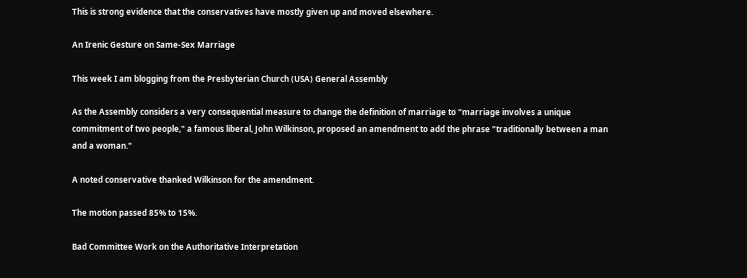This is strong evidence that the conservatives have mostly given up and moved elsewhere.

An Irenic Gesture on Same-Sex Marriage

This week I am blogging from the Presbyterian Church (USA) General Assembly

As the Assembly considers a very consequential measure to change the definition of marriage to "marriage involves a unique commitment of two people," a famous liberal, John Wilkinson, proposed an amendment to add the phrase "traditionally between a man and a woman."

A noted conservative thanked Wilkinson for the amendment.

The motion passed 85% to 15%.

Bad Committee Work on the Authoritative Interpretation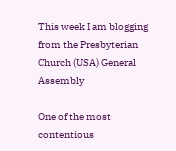This week I am blogging from the Presbyterian Church (USA) General Assembly

One of the most contentious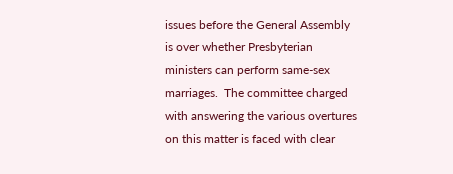issues before the General Assembly is over whether Presbyterian ministers can perform same-sex marriages.  The committee charged with answering the various overtures on this matter is faced with clear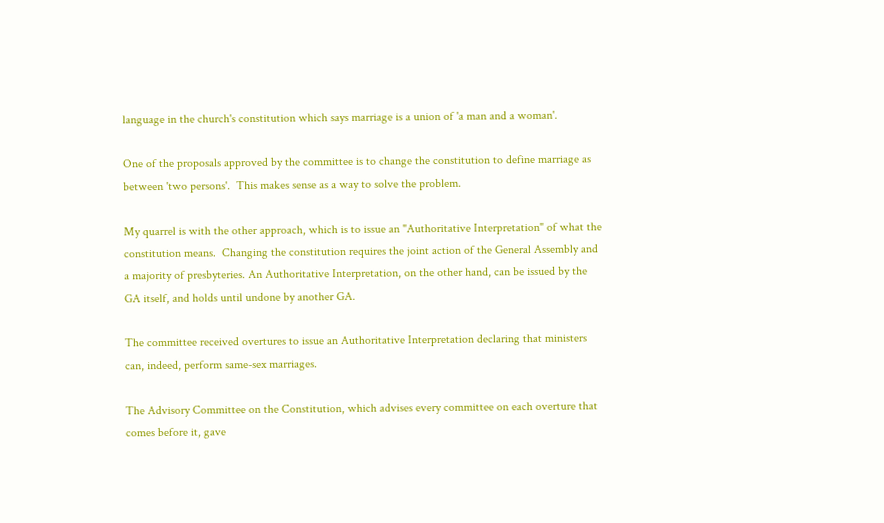language in the church's constitution which says marriage is a union of 'a man and a woman'.

One of the proposals approved by the committee is to change the constitution to define marriage as between 'two persons'.  This makes sense as a way to solve the problem.

My quarrel is with the other approach, which is to issue an "Authoritative Interpretation" of what the constitution means.  Changing the constitution requires the joint action of the General Assembly and a majority of presbyteries. An Authoritative Interpretation, on the other hand, can be issued by the GA itself, and holds until undone by another GA.

The committee received overtures to issue an Authoritative Interpretation declaring that ministers can, indeed, perform same-sex marriages.

The Advisory Committee on the Constitution, which advises every committee on each overture that comes before it, gave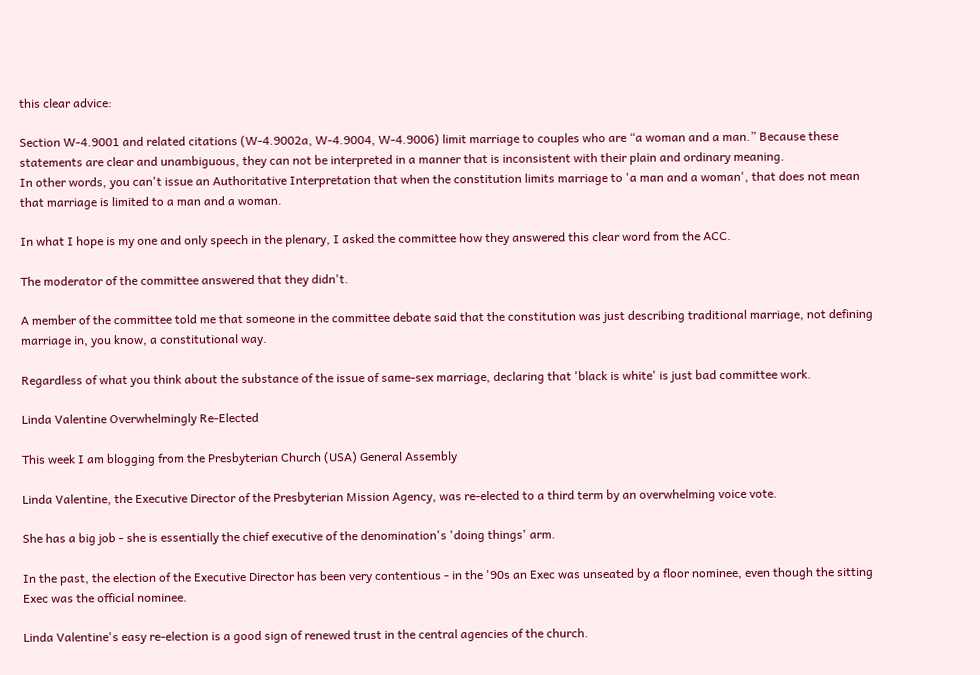this clear advice:

Section W-4.9001 and related citations (W-4.9002a, W-4.9004, W-4.9006) limit marriage to couples who are “a woman and a man.” Because these statements are clear and unambiguous, they can not be interpreted in a manner that is inconsistent with their plain and ordinary meaning.
In other words, you can't issue an Authoritative Interpretation that when the constitution limits marriage to 'a man and a woman', that does not mean that marriage is limited to a man and a woman.

In what I hope is my one and only speech in the plenary, I asked the committee how they answered this clear word from the ACC.

The moderator of the committee answered that they didn't.

A member of the committee told me that someone in the committee debate said that the constitution was just describing traditional marriage, not defining marriage in, you know, a constitutional way.

Regardless of what you think about the substance of the issue of same-sex marriage, declaring that 'black is white' is just bad committee work.

Linda Valentine Overwhelmingly Re-Elected

This week I am blogging from the Presbyterian Church (USA) General Assembly

Linda Valentine, the Executive Director of the Presbyterian Mission Agency, was re-elected to a third term by an overwhelming voice vote.

She has a big job - she is essentially the chief executive of the denomination's 'doing things' arm.

In the past, the election of the Executive Director has been very contentious - in the '90s an Exec was unseated by a floor nominee, even though the sitting Exec was the official nominee.

Linda Valentine's easy re-election is a good sign of renewed trust in the central agencies of the church.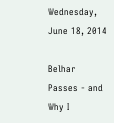Wednesday, June 18, 2014

Belhar Passes - and Why I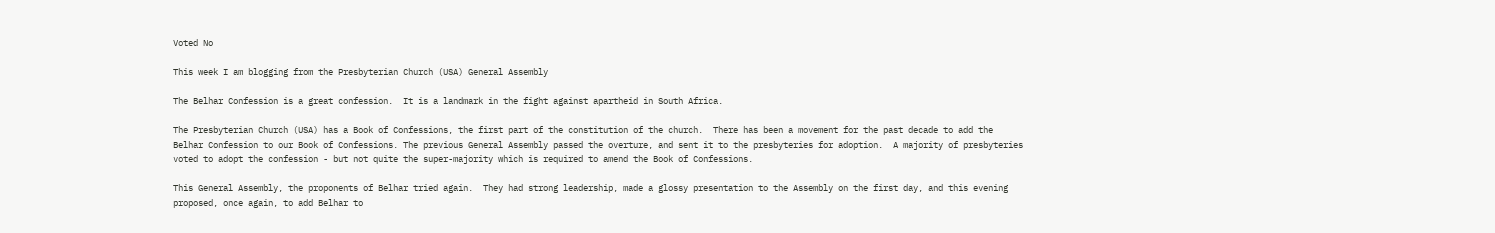Voted No

This week I am blogging from the Presbyterian Church (USA) General Assembly

The Belhar Confession is a great confession.  It is a landmark in the fight against apartheid in South Africa.

The Presbyterian Church (USA) has a Book of Confessions, the first part of the constitution of the church.  There has been a movement for the past decade to add the Belhar Confession to our Book of Confessions. The previous General Assembly passed the overture, and sent it to the presbyteries for adoption.  A majority of presbyteries voted to adopt the confession - but not quite the super-majority which is required to amend the Book of Confessions.

This General Assembly, the proponents of Belhar tried again.  They had strong leadership, made a glossy presentation to the Assembly on the first day, and this evening proposed, once again, to add Belhar to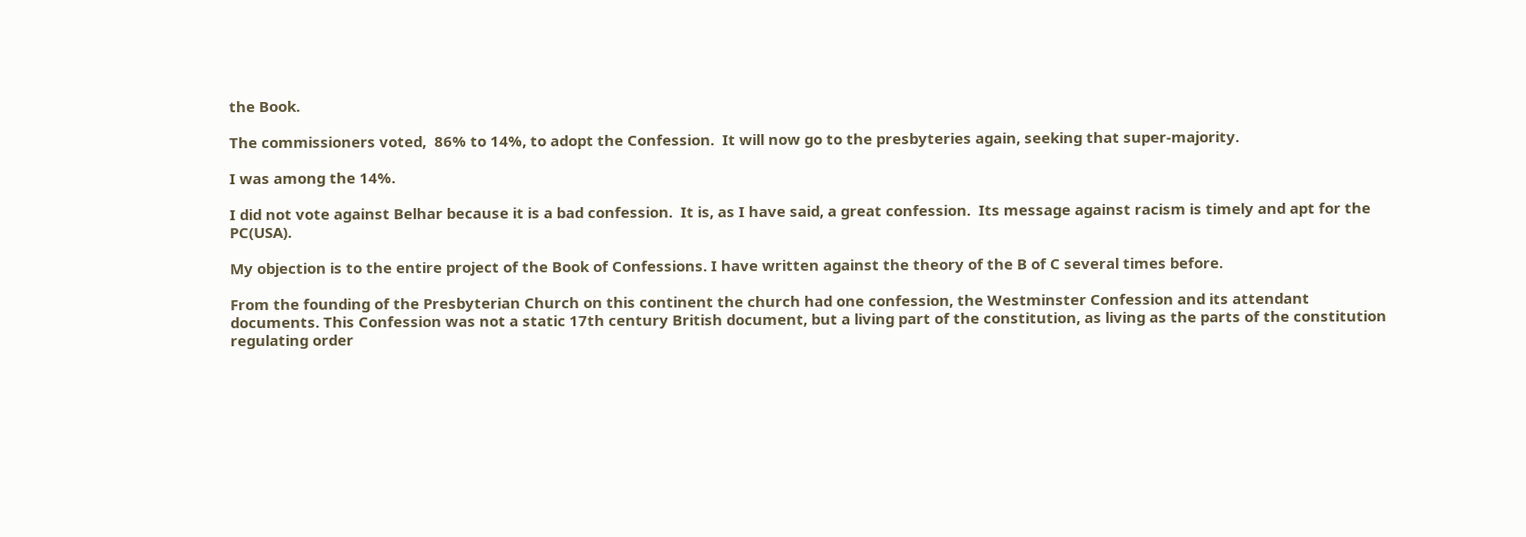the Book.

The commissioners voted,  86% to 14%, to adopt the Confession.  It will now go to the presbyteries again, seeking that super-majority.

I was among the 14%.

I did not vote against Belhar because it is a bad confession.  It is, as I have said, a great confession.  Its message against racism is timely and apt for the PC(USA).

My objection is to the entire project of the Book of Confessions. I have written against the theory of the B of C several times before.

From the founding of the Presbyterian Church on this continent the church had one confession, the Westminster Confession and its attendant documents. This Confession was not a static 17th century British document, but a living part of the constitution, as living as the parts of the constitution regulating order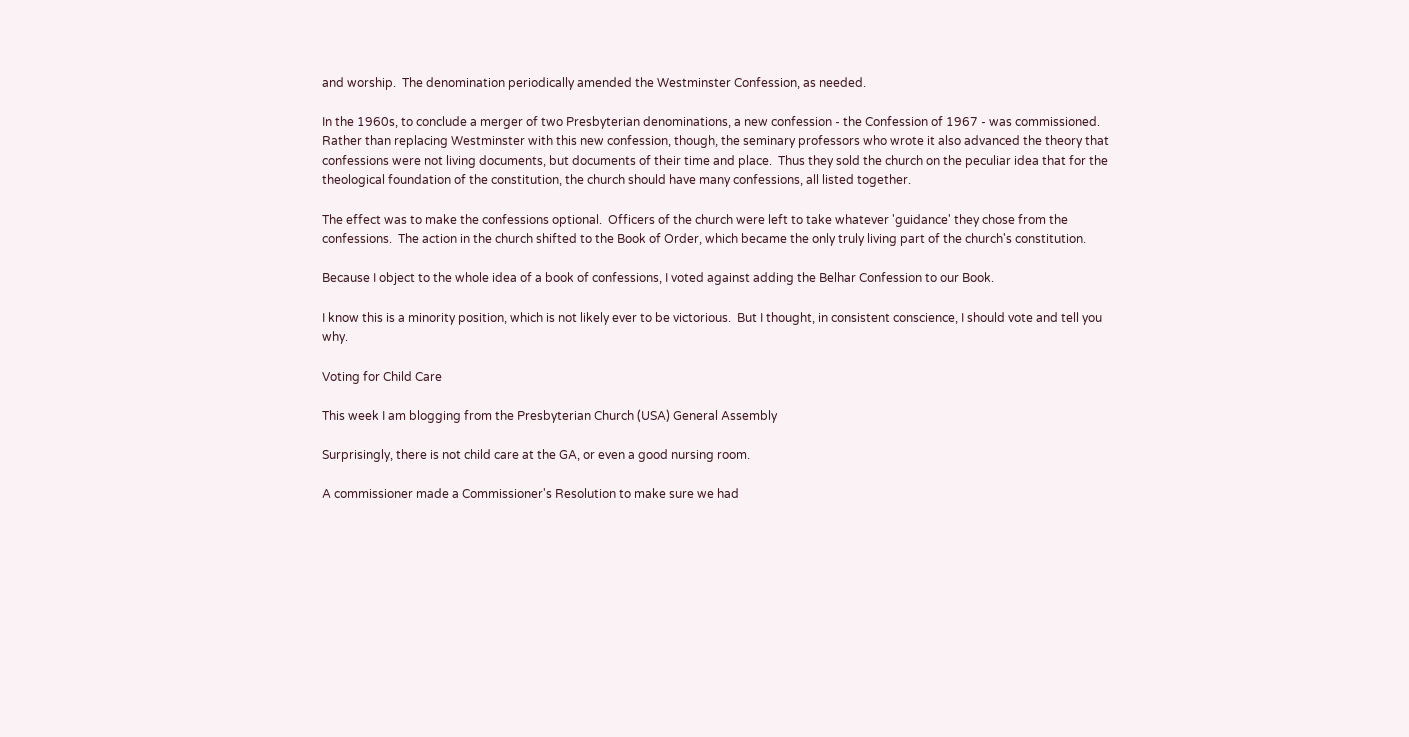and worship.  The denomination periodically amended the Westminster Confession, as needed.

In the 1960s, to conclude a merger of two Presbyterian denominations, a new confession - the Confession of 1967 - was commissioned.  Rather than replacing Westminster with this new confession, though, the seminary professors who wrote it also advanced the theory that confessions were not living documents, but documents of their time and place.  Thus they sold the church on the peculiar idea that for the theological foundation of the constitution, the church should have many confessions, all listed together.

The effect was to make the confessions optional.  Officers of the church were left to take whatever 'guidance' they chose from the confessions.  The action in the church shifted to the Book of Order, which became the only truly living part of the church's constitution.

Because I object to the whole idea of a book of confessions, I voted against adding the Belhar Confession to our Book.

I know this is a minority position, which is not likely ever to be victorious.  But I thought, in consistent conscience, I should vote and tell you why.

Voting for Child Care

This week I am blogging from the Presbyterian Church (USA) General Assembly

Surprisingly, there is not child care at the GA, or even a good nursing room.

A commissioner made a Commissioner's Resolution to make sure we had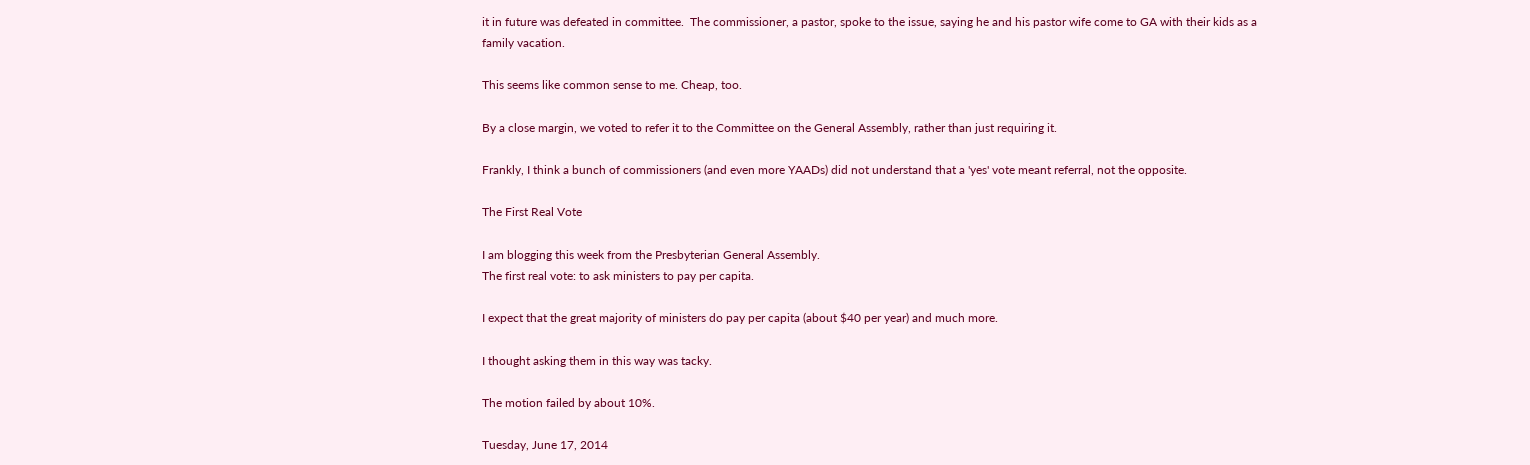it in future was defeated in committee.  The commissioner, a pastor, spoke to the issue, saying he and his pastor wife come to GA with their kids as a family vacation.

This seems like common sense to me. Cheap, too.

By a close margin, we voted to refer it to the Committee on the General Assembly, rather than just requiring it.

Frankly, I think a bunch of commissioners (and even more YAADs) did not understand that a 'yes' vote meant referral, not the opposite.

The First Real Vote

I am blogging this week from the Presbyterian General Assembly.
The first real vote: to ask ministers to pay per capita.

I expect that the great majority of ministers do pay per capita (about $40 per year) and much more.

I thought asking them in this way was tacky.

The motion failed by about 10%.

Tuesday, June 17, 2014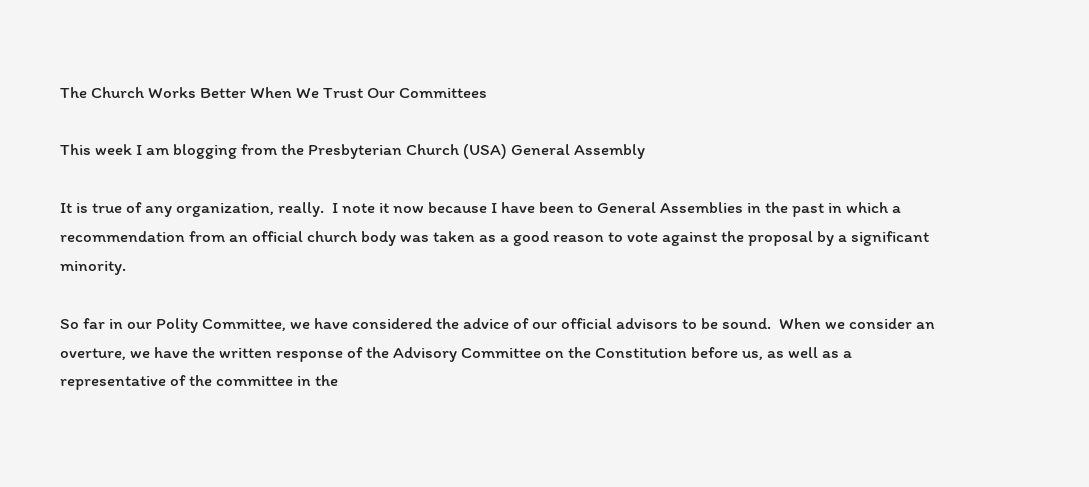The Church Works Better When We Trust Our Committees

This week I am blogging from the Presbyterian Church (USA) General Assembly

It is true of any organization, really.  I note it now because I have been to General Assemblies in the past in which a recommendation from an official church body was taken as a good reason to vote against the proposal by a significant minority.

So far in our Polity Committee, we have considered the advice of our official advisors to be sound.  When we consider an overture, we have the written response of the Advisory Committee on the Constitution before us, as well as a representative of the committee in the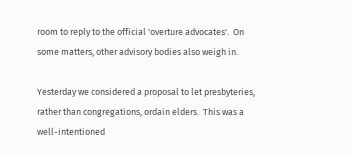room to reply to the official 'overture advocates'.  On some matters, other advisory bodies also weigh in.

Yesterday we considered a proposal to let presbyteries, rather than congregations, ordain elders.  This was a well-intentioned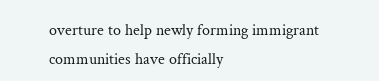overture to help newly forming immigrant communities have officially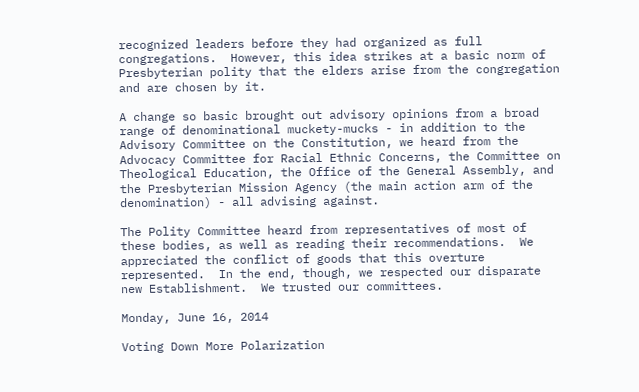recognized leaders before they had organized as full congregations.  However, this idea strikes at a basic norm of Presbyterian polity that the elders arise from the congregation and are chosen by it.

A change so basic brought out advisory opinions from a broad range of denominational muckety-mucks - in addition to the Advisory Committee on the Constitution, we heard from the Advocacy Committee for Racial Ethnic Concerns, the Committee on Theological Education, the Office of the General Assembly, and the Presbyterian Mission Agency (the main action arm of the denomination) - all advising against.

The Polity Committee heard from representatives of most of these bodies, as well as reading their recommendations.  We appreciated the conflict of goods that this overture represented.  In the end, though, we respected our disparate new Establishment.  We trusted our committees.

Monday, June 16, 2014

Voting Down More Polarization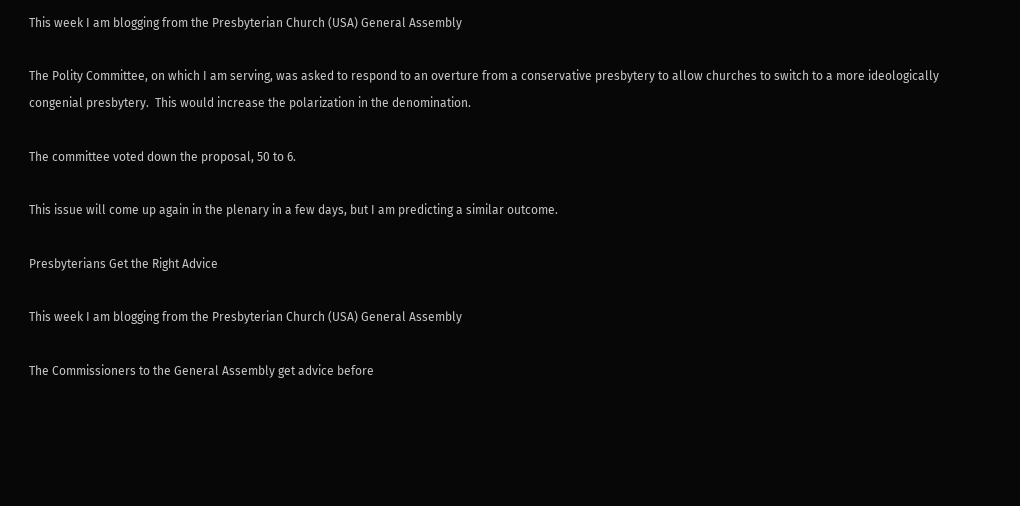This week I am blogging from the Presbyterian Church (USA) General Assembly

The Polity Committee, on which I am serving, was asked to respond to an overture from a conservative presbytery to allow churches to switch to a more ideologically congenial presbytery.  This would increase the polarization in the denomination.

The committee voted down the proposal, 50 to 6.

This issue will come up again in the plenary in a few days, but I am predicting a similar outcome.

Presbyterians Get the Right Advice

This week I am blogging from the Presbyterian Church (USA) General Assembly

The Commissioners to the General Assembly get advice before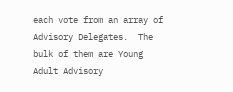each vote from an array of Advisory Delegates.  The bulk of them are Young Adult Advisory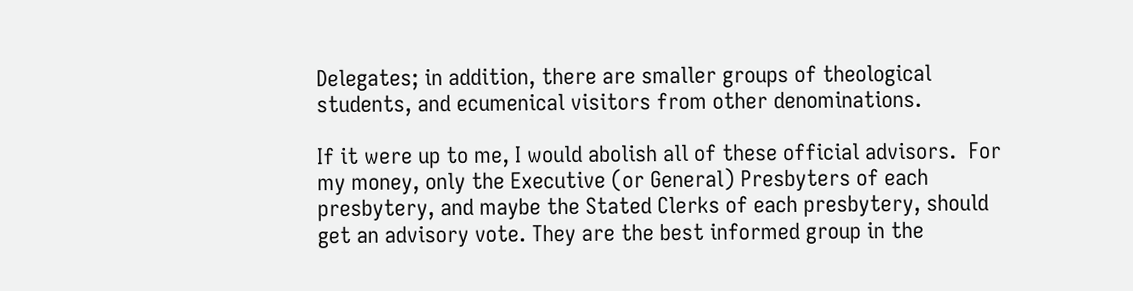Delegates; in addition, there are smaller groups of theological students, and ecumenical visitors from other denominations.

If it were up to me, I would abolish all of these official advisors.  For my money, only the Executive (or General) Presbyters of each presbytery, and maybe the Stated Clerks of each presbytery, should get an advisory vote. They are the best informed group in the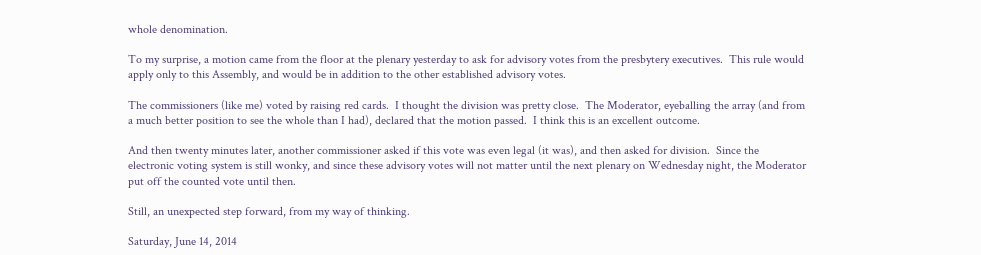whole denomination.

To my surprise, a motion came from the floor at the plenary yesterday to ask for advisory votes from the presbytery executives.  This rule would apply only to this Assembly, and would be in addition to the other established advisory votes.

The commissioners (like me) voted by raising red cards.  I thought the division was pretty close.  The Moderator, eyeballing the array (and from a much better position to see the whole than I had), declared that the motion passed.  I think this is an excellent outcome.

And then twenty minutes later, another commissioner asked if this vote was even legal (it was), and then asked for division.  Since the electronic voting system is still wonky, and since these advisory votes will not matter until the next plenary on Wednesday night, the Moderator put off the counted vote until then.

Still, an unexpected step forward, from my way of thinking.

Saturday, June 14, 2014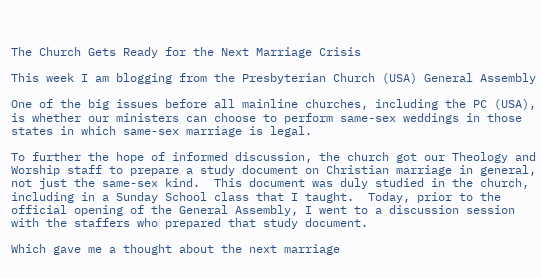The Church Gets Ready for the Next Marriage Crisis

This week I am blogging from the Presbyterian Church (USA) General Assembly

One of the big issues before all mainline churches, including the PC (USA), is whether our ministers can choose to perform same-sex weddings in those states in which same-sex marriage is legal.

To further the hope of informed discussion, the church got our Theology and Worship staff to prepare a study document on Christian marriage in general, not just the same-sex kind.  This document was duly studied in the church, including in a Sunday School class that I taught.  Today, prior to the official opening of the General Assembly, I went to a discussion session with the staffers who prepared that study document.

Which gave me a thought about the next marriage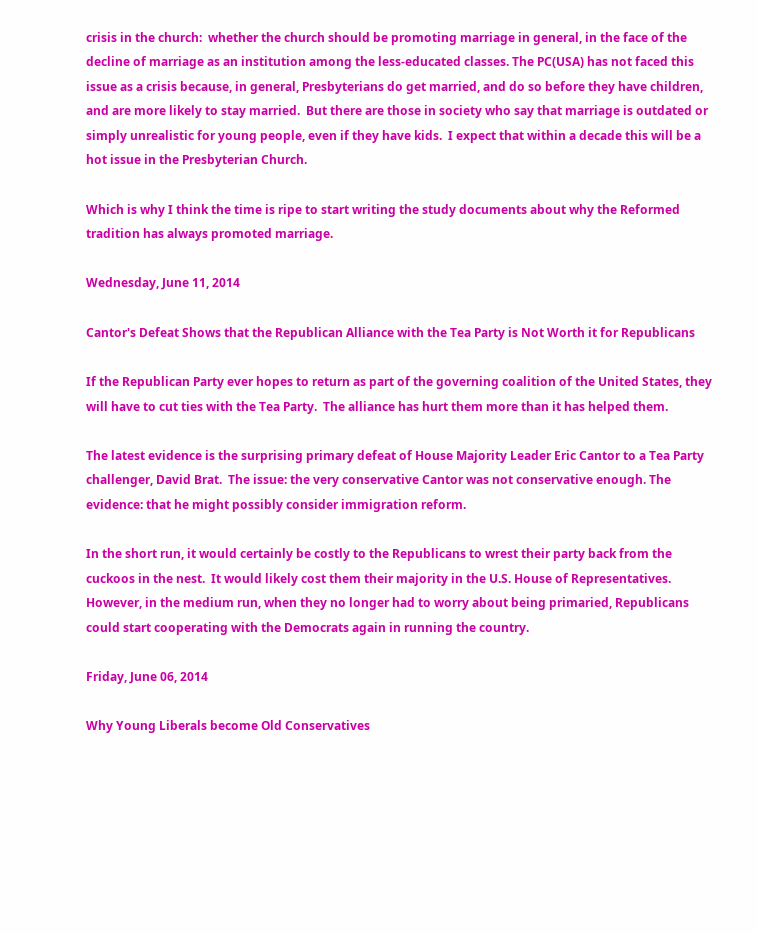crisis in the church:  whether the church should be promoting marriage in general, in the face of the decline of marriage as an institution among the less-educated classes. The PC(USA) has not faced this issue as a crisis because, in general, Presbyterians do get married, and do so before they have children, and are more likely to stay married.  But there are those in society who say that marriage is outdated or simply unrealistic for young people, even if they have kids.  I expect that within a decade this will be a hot issue in the Presbyterian Church.

Which is why I think the time is ripe to start writing the study documents about why the Reformed tradition has always promoted marriage.

Wednesday, June 11, 2014

Cantor's Defeat Shows that the Republican Alliance with the Tea Party is Not Worth it for Republicans

If the Republican Party ever hopes to return as part of the governing coalition of the United States, they will have to cut ties with the Tea Party.  The alliance has hurt them more than it has helped them.

The latest evidence is the surprising primary defeat of House Majority Leader Eric Cantor to a Tea Party challenger, David Brat.  The issue: the very conservative Cantor was not conservative enough. The evidence: that he might possibly consider immigration reform.

In the short run, it would certainly be costly to the Republicans to wrest their party back from the cuckoos in the nest.  It would likely cost them their majority in the U.S. House of Representatives. However, in the medium run, when they no longer had to worry about being primaried, Republicans could start cooperating with the Democrats again in running the country.

Friday, June 06, 2014

Why Young Liberals become Old Conservatives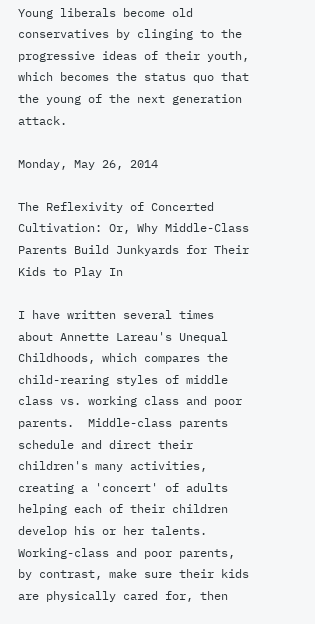Young liberals become old conservatives by clinging to the progressive ideas of their youth, which becomes the status quo that the young of the next generation attack.

Monday, May 26, 2014

The Reflexivity of Concerted Cultivation: Or, Why Middle-Class Parents Build Junkyards for Their Kids to Play In

I have written several times about Annette Lareau's Unequal Childhoods, which compares the child-rearing styles of middle class vs. working class and poor parents.  Middle-class parents schedule and direct their children's many activities, creating a 'concert' of adults helping each of their children develop his or her talents.  Working-class and poor parents, by contrast, make sure their kids are physically cared for, then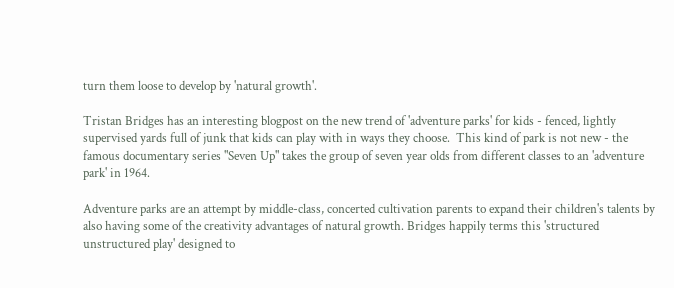turn them loose to develop by 'natural growth'.

Tristan Bridges has an interesting blogpost on the new trend of 'adventure parks' for kids - fenced, lightly supervised yards full of junk that kids can play with in ways they choose.  This kind of park is not new - the famous documentary series "Seven Up" takes the group of seven year olds from different classes to an 'adventure park' in 1964.

Adventure parks are an attempt by middle-class, concerted cultivation parents to expand their children's talents by also having some of the creativity advantages of natural growth. Bridges happily terms this 'structured unstructured play' designed to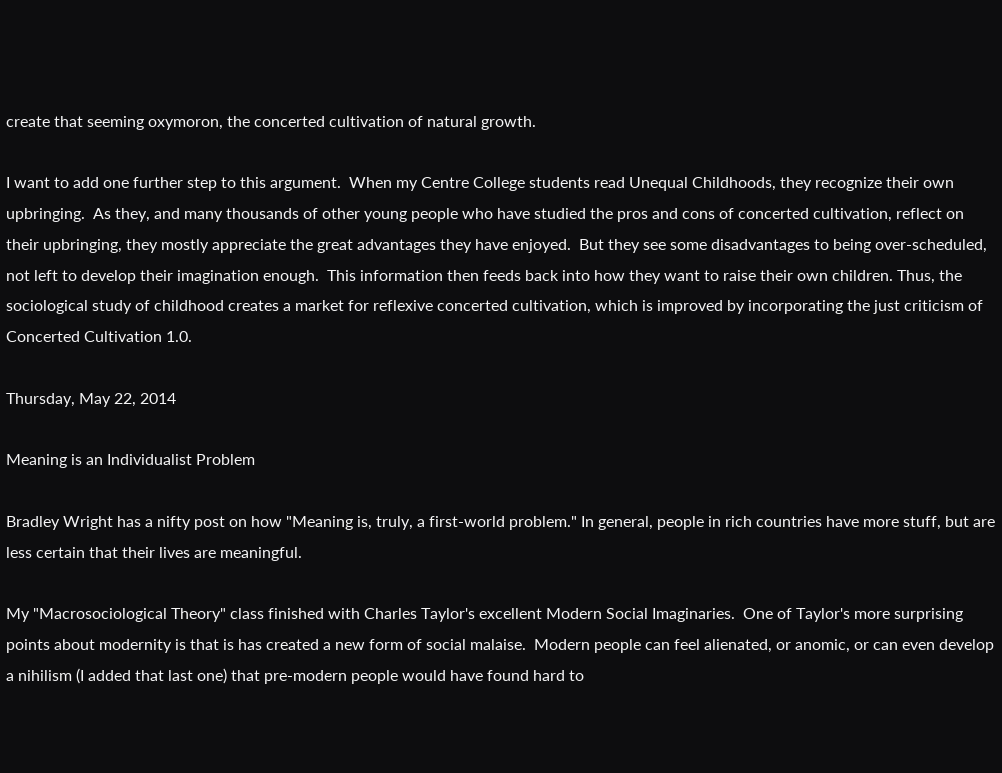create that seeming oxymoron, the concerted cultivation of natural growth.

I want to add one further step to this argument.  When my Centre College students read Unequal Childhoods, they recognize their own upbringing.  As they, and many thousands of other young people who have studied the pros and cons of concerted cultivation, reflect on their upbringing, they mostly appreciate the great advantages they have enjoyed.  But they see some disadvantages to being over-scheduled, not left to develop their imagination enough.  This information then feeds back into how they want to raise their own children. Thus, the sociological study of childhood creates a market for reflexive concerted cultivation, which is improved by incorporating the just criticism of Concerted Cultivation 1.0.

Thursday, May 22, 2014

Meaning is an Individualist Problem

Bradley Wright has a nifty post on how "Meaning is, truly, a first-world problem." In general, people in rich countries have more stuff, but are less certain that their lives are meaningful.

My "Macrosociological Theory" class finished with Charles Taylor's excellent Modern Social Imaginaries.  One of Taylor's more surprising points about modernity is that is has created a new form of social malaise.  Modern people can feel alienated, or anomic, or can even develop a nihilism (I added that last one) that pre-modern people would have found hard to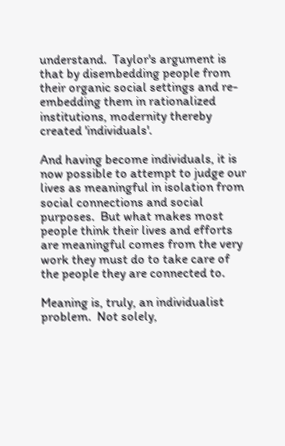understand.  Taylor's argument is that by disembedding people from their organic social settings and re-embedding them in rationalized institutions, modernity thereby created 'individuals'.

And having become individuals, it is now possible to attempt to judge our lives as meaningful in isolation from social connections and social purposes.  But what makes most people think their lives and efforts are meaningful comes from the very work they must do to take care of the people they are connected to.

Meaning is, truly, an individualist problem.  Not solely,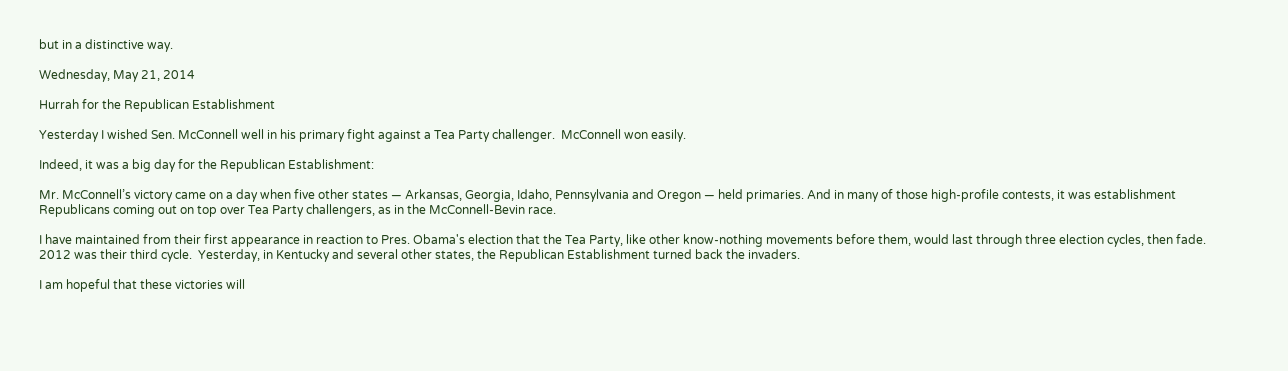but in a distinctive way.

Wednesday, May 21, 2014

Hurrah for the Republican Establishment

Yesterday I wished Sen. McConnell well in his primary fight against a Tea Party challenger.  McConnell won easily.

Indeed, it was a big day for the Republican Establishment:

Mr. McConnell’s victory came on a day when five other states — Arkansas, Georgia, Idaho, Pennsylvania and Oregon — held primaries. And in many of those high-profile contests, it was establishment Republicans coming out on top over Tea Party challengers, as in the McConnell-Bevin race.

I have maintained from their first appearance in reaction to Pres. Obama's election that the Tea Party, like other know-nothing movements before them, would last through three election cycles, then fade. 2012 was their third cycle.  Yesterday, in Kentucky and several other states, the Republican Establishment turned back the invaders.

I am hopeful that these victories will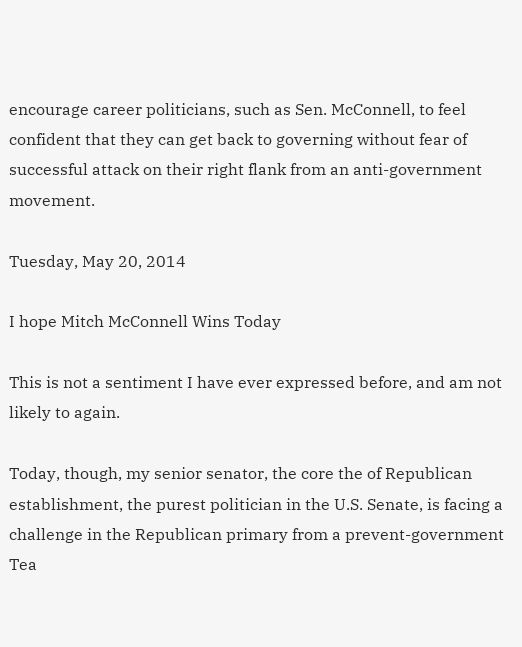encourage career politicians, such as Sen. McConnell, to feel confident that they can get back to governing without fear of successful attack on their right flank from an anti-government movement.

Tuesday, May 20, 2014

I hope Mitch McConnell Wins Today

This is not a sentiment I have ever expressed before, and am not likely to again.

Today, though, my senior senator, the core the of Republican establishment, the purest politician in the U.S. Senate, is facing a challenge in the Republican primary from a prevent-government Tea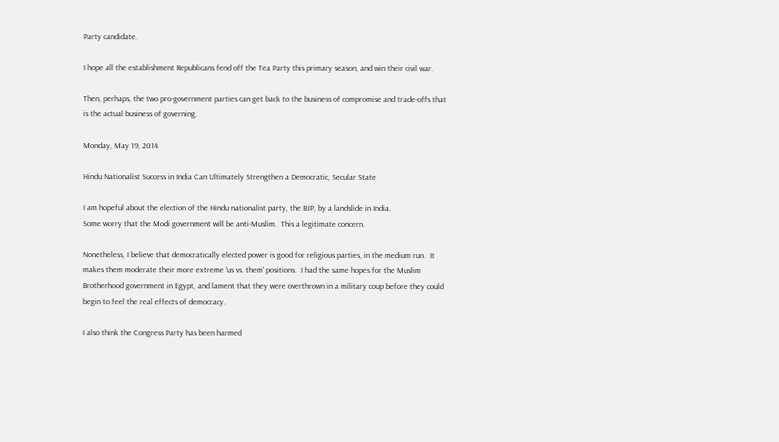Party candidate.

I hope all the establishment Republicans fend off the Tea Party this primary season, and win their civil war.

Then, perhaps, the two pro-government parties can get back to the business of compromise and trade-offs that is the actual business of governing.

Monday, May 19, 2014

Hindu Nationalist Success in India Can Ultimately Strengthen a Democratic, Secular State

I am hopeful about the election of the Hindu nationalist party, the BJP, by a landslide in India.
Some worry that the Modi government will be anti-Muslim.  This a legitimate concern.

Nonetheless, I believe that democratically elected power is good for religious parties, in the medium run.  It makes them moderate their more extreme 'us vs. them' positions.  I had the same hopes for the Muslim Brotherhood government in Egypt, and lament that they were overthrown in a military coup before they could begin to feel the real effects of democracy.

I also think the Congress Party has been harmed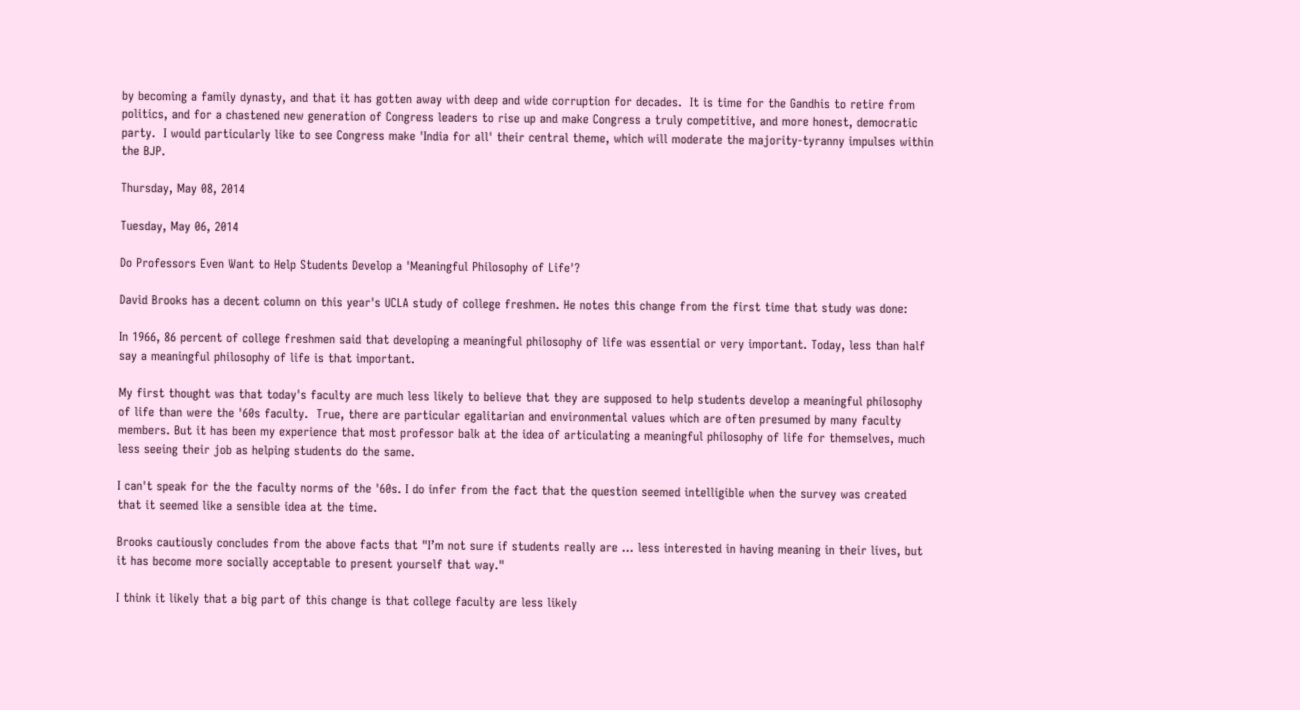by becoming a family dynasty, and that it has gotten away with deep and wide corruption for decades.  It is time for the Gandhis to retire from politics, and for a chastened new generation of Congress leaders to rise up and make Congress a truly competitive, and more honest, democratic party.  I would particularly like to see Congress make 'India for all' their central theme, which will moderate the majority-tyranny impulses within the BJP.

Thursday, May 08, 2014

Tuesday, May 06, 2014

Do Professors Even Want to Help Students Develop a 'Meaningful Philosophy of Life'?

David Brooks has a decent column on this year's UCLA study of college freshmen. He notes this change from the first time that study was done:

In 1966, 86 percent of college freshmen said that developing a meaningful philosophy of life was essential or very important. Today, less than half say a meaningful philosophy of life is that important.

My first thought was that today's faculty are much less likely to believe that they are supposed to help students develop a meaningful philosophy of life than were the '60s faculty.  True, there are particular egalitarian and environmental values which are often presumed by many faculty members. But it has been my experience that most professor balk at the idea of articulating a meaningful philosophy of life for themselves, much less seeing their job as helping students do the same.

I can't speak for the the faculty norms of the '60s. I do infer from the fact that the question seemed intelligible when the survey was created that it seemed like a sensible idea at the time.

Brooks cautiously concludes from the above facts that "I’m not sure if students really are ... less interested in having meaning in their lives, but it has become more socially acceptable to present yourself that way."

I think it likely that a big part of this change is that college faculty are less likely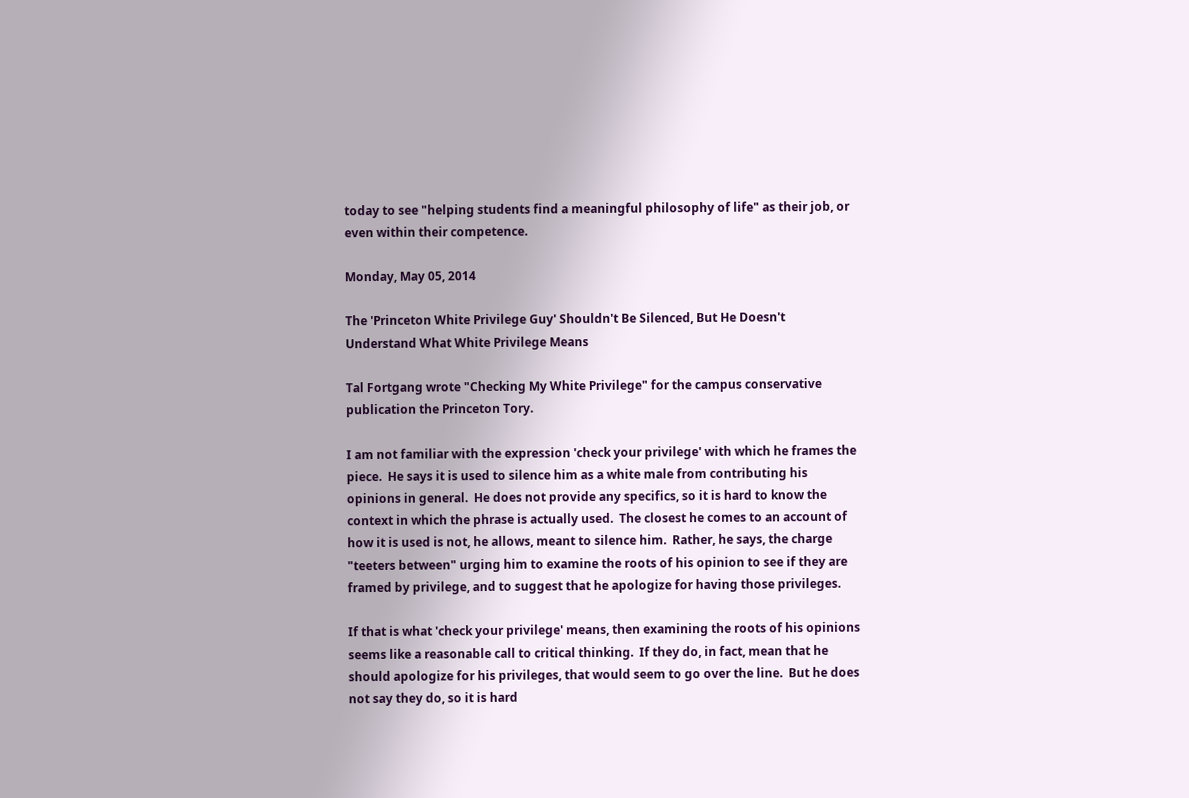today to see "helping students find a meaningful philosophy of life" as their job, or even within their competence.

Monday, May 05, 2014

The 'Princeton White Privilege Guy' Shouldn't Be Silenced, But He Doesn't Understand What White Privilege Means

Tal Fortgang wrote "Checking My White Privilege" for the campus conservative publication the Princeton Tory.

I am not familiar with the expression 'check your privilege' with which he frames the piece.  He says it is used to silence him as a white male from contributing his opinions in general.  He does not provide any specifics, so it is hard to know the context in which the phrase is actually used.  The closest he comes to an account of how it is used is not, he allows, meant to silence him.  Rather, he says, the charge "teeters between" urging him to examine the roots of his opinion to see if they are framed by privilege, and to suggest that he apologize for having those privileges.

If that is what 'check your privilege' means, then examining the roots of his opinions seems like a reasonable call to critical thinking.  If they do, in fact, mean that he should apologize for his privileges, that would seem to go over the line.  But he does not say they do, so it is hard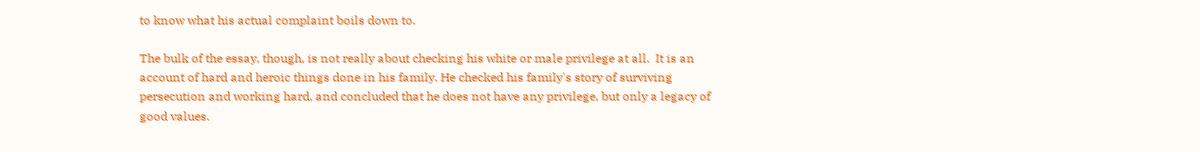to know what his actual complaint boils down to.

The bulk of the essay, though, is not really about checking his white or male privilege at all.  It is an account of hard and heroic things done in his family. He checked his family's story of surviving persecution and working hard, and concluded that he does not have any privilege, but only a legacy of good values.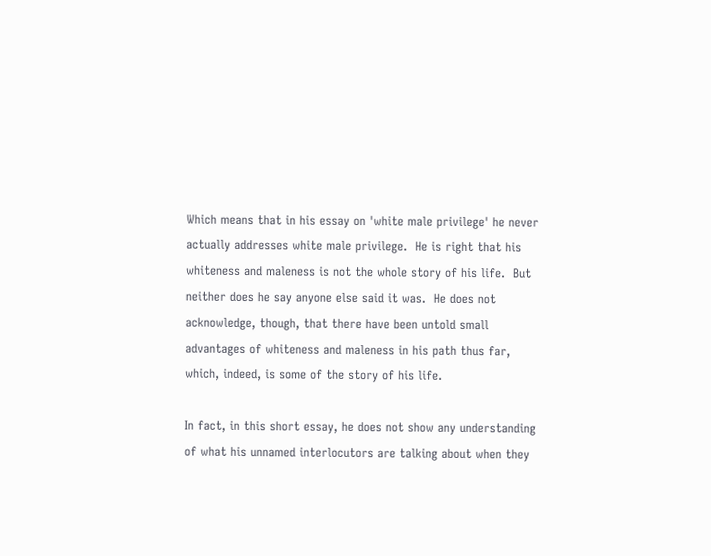Which means that in his essay on 'white male privilege' he never actually addresses white male privilege.  He is right that his whiteness and maleness is not the whole story of his life.  But neither does he say anyone else said it was.  He does not acknowledge, though, that there have been untold small advantages of whiteness and maleness in his path thus far, which, indeed, is some of the story of his life.

In fact, in this short essay, he does not show any understanding of what his unnamed interlocutors are talking about when they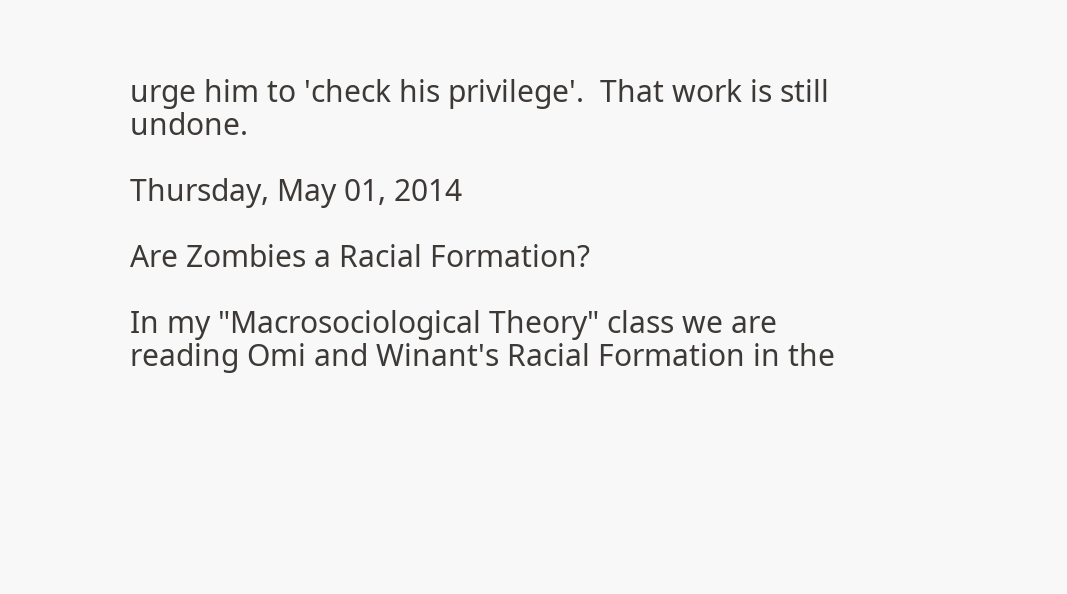urge him to 'check his privilege'.  That work is still undone.

Thursday, May 01, 2014

Are Zombies a Racial Formation?

In my "Macrosociological Theory" class we are reading Omi and Winant's Racial Formation in the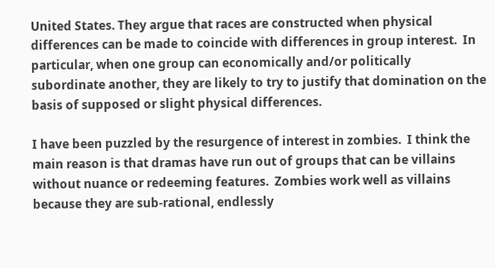United States. They argue that races are constructed when physical differences can be made to coincide with differences in group interest.  In particular, when one group can economically and/or politically subordinate another, they are likely to try to justify that domination on the basis of supposed or slight physical differences.

I have been puzzled by the resurgence of interest in zombies.  I think the main reason is that dramas have run out of groups that can be villains without nuance or redeeming features.  Zombies work well as villains because they are sub-rational, endlessly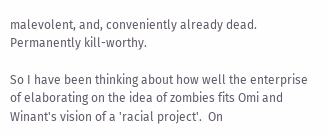malevolent, and, conveniently already dead.  Permanently kill-worthy.

So I have been thinking about how well the enterprise of elaborating on the idea of zombies fits Omi and Winant's vision of a 'racial project'.  On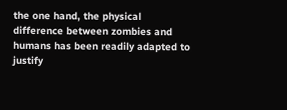the one hand, the physical difference between zombies and humans has been readily adapted to justify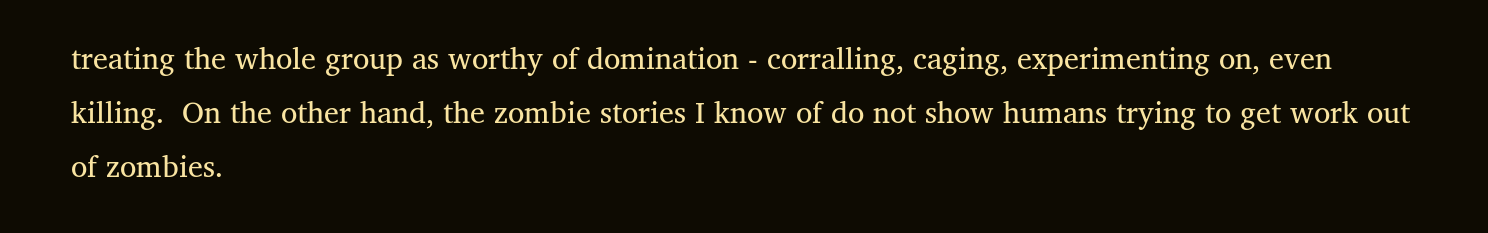treating the whole group as worthy of domination - corralling, caging, experimenting on, even killing.  On the other hand, the zombie stories I know of do not show humans trying to get work out of zombies.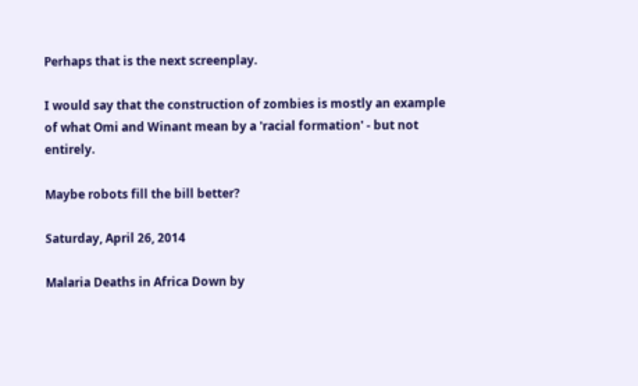Perhaps that is the next screenplay.

I would say that the construction of zombies is mostly an example of what Omi and Winant mean by a 'racial formation' - but not entirely.

Maybe robots fill the bill better?

Saturday, April 26, 2014

Malaria Deaths in Africa Down by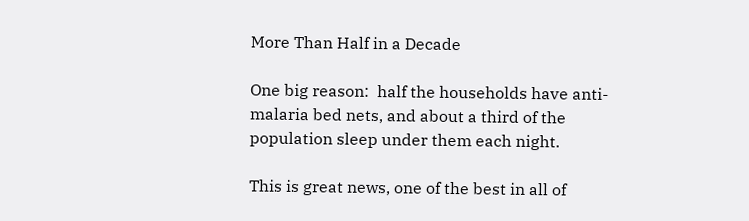More Than Half in a Decade

One big reason:  half the households have anti-malaria bed nets, and about a third of the population sleep under them each night.

This is great news, one of the best in all of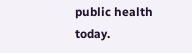public health today.